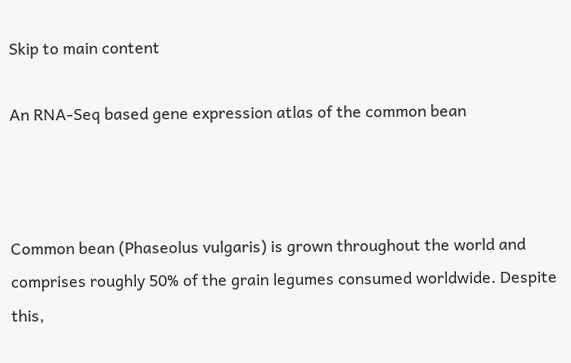Skip to main content

An RNA-Seq based gene expression atlas of the common bean



Common bean (Phaseolus vulgaris) is grown throughout the world and comprises roughly 50% of the grain legumes consumed worldwide. Despite this,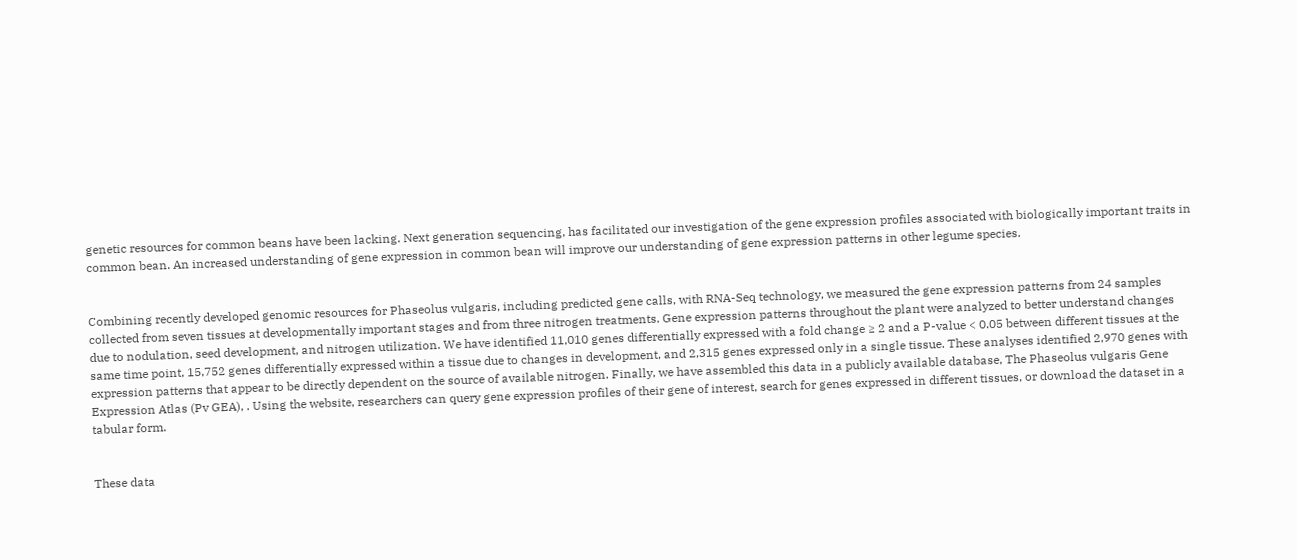genetic resources for common beans have been lacking. Next generation sequencing, has facilitated our investigation of the gene expression profiles associated with biologically important traits in common bean. An increased understanding of gene expression in common bean will improve our understanding of gene expression patterns in other legume species.


Combining recently developed genomic resources for Phaseolus vulgaris, including predicted gene calls, with RNA-Seq technology, we measured the gene expression patterns from 24 samples collected from seven tissues at developmentally important stages and from three nitrogen treatments. Gene expression patterns throughout the plant were analyzed to better understand changes due to nodulation, seed development, and nitrogen utilization. We have identified 11,010 genes differentially expressed with a fold change ≥ 2 and a P-value < 0.05 between different tissues at the same time point, 15,752 genes differentially expressed within a tissue due to changes in development, and 2,315 genes expressed only in a single tissue. These analyses identified 2,970 genes with expression patterns that appear to be directly dependent on the source of available nitrogen. Finally, we have assembled this data in a publicly available database, The Phaseolus vulgaris Gene Expression Atlas (Pv GEA), . Using the website, researchers can query gene expression profiles of their gene of interest, search for genes expressed in different tissues, or download the dataset in a tabular form.


These data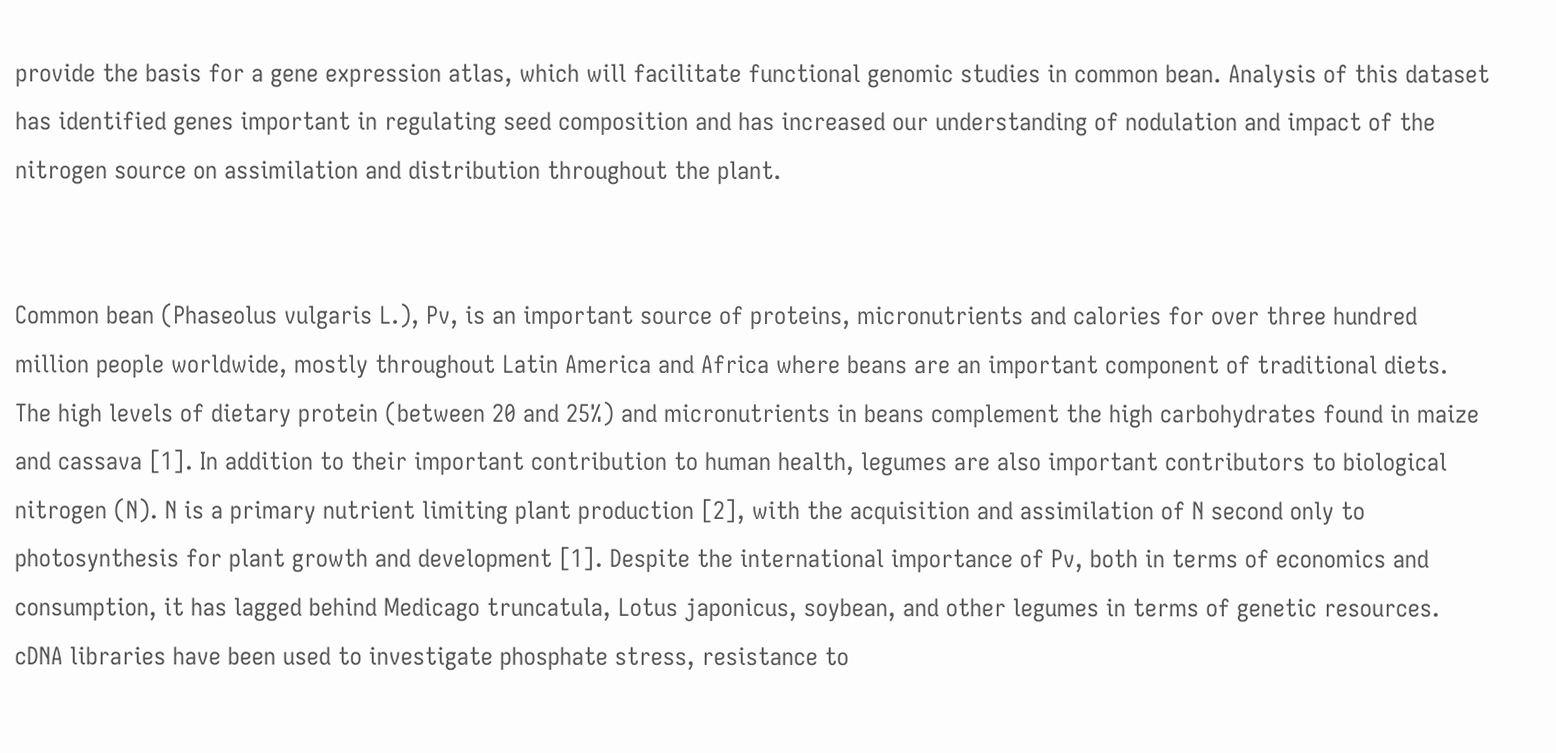provide the basis for a gene expression atlas, which will facilitate functional genomic studies in common bean. Analysis of this dataset has identified genes important in regulating seed composition and has increased our understanding of nodulation and impact of the nitrogen source on assimilation and distribution throughout the plant.


Common bean (Phaseolus vulgaris L.), Pv, is an important source of proteins, micronutrients and calories for over three hundred million people worldwide, mostly throughout Latin America and Africa where beans are an important component of traditional diets. The high levels of dietary protein (between 20 and 25%) and micronutrients in beans complement the high carbohydrates found in maize and cassava [1]. In addition to their important contribution to human health, legumes are also important contributors to biological nitrogen (N). N is a primary nutrient limiting plant production [2], with the acquisition and assimilation of N second only to photosynthesis for plant growth and development [1]. Despite the international importance of Pv, both in terms of economics and consumption, it has lagged behind Medicago truncatula, Lotus japonicus, soybean, and other legumes in terms of genetic resources. cDNA libraries have been used to investigate phosphate stress, resistance to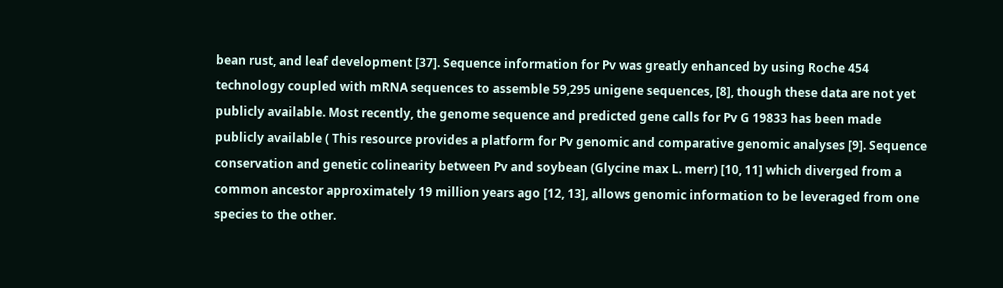bean rust, and leaf development [37]. Sequence information for Pv was greatly enhanced by using Roche 454 technology coupled with mRNA sequences to assemble 59,295 unigene sequences, [8], though these data are not yet publicly available. Most recently, the genome sequence and predicted gene calls for Pv G 19833 has been made publicly available ( This resource provides a platform for Pv genomic and comparative genomic analyses [9]. Sequence conservation and genetic colinearity between Pv and soybean (Glycine max L. merr) [10, 11] which diverged from a common ancestor approximately 19 million years ago [12, 13], allows genomic information to be leveraged from one species to the other.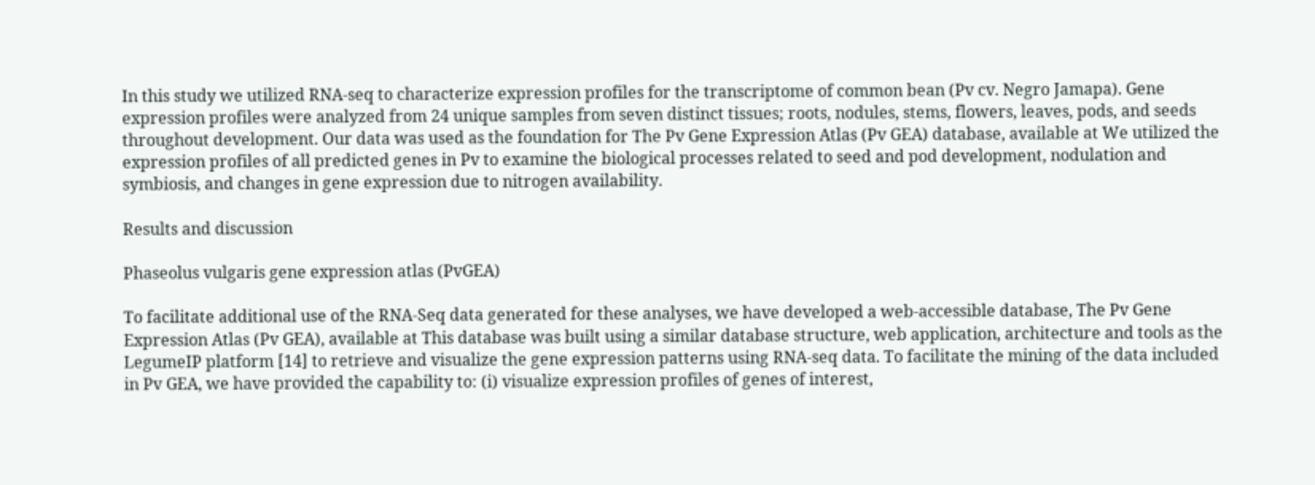In this study we utilized RNA-seq to characterize expression profiles for the transcriptome of common bean (Pv cv. Negro Jamapa). Gene expression profiles were analyzed from 24 unique samples from seven distinct tissues; roots, nodules, stems, flowers, leaves, pods, and seeds throughout development. Our data was used as the foundation for The Pv Gene Expression Atlas (Pv GEA) database, available at We utilized the expression profiles of all predicted genes in Pv to examine the biological processes related to seed and pod development, nodulation and symbiosis, and changes in gene expression due to nitrogen availability.

Results and discussion

Phaseolus vulgaris gene expression atlas (PvGEA)

To facilitate additional use of the RNA-Seq data generated for these analyses, we have developed a web-accessible database, The Pv Gene Expression Atlas (Pv GEA), available at This database was built using a similar database structure, web application, architecture and tools as the LegumeIP platform [14] to retrieve and visualize the gene expression patterns using RNA-seq data. To facilitate the mining of the data included in Pv GEA, we have provided the capability to: (i) visualize expression profiles of genes of interest,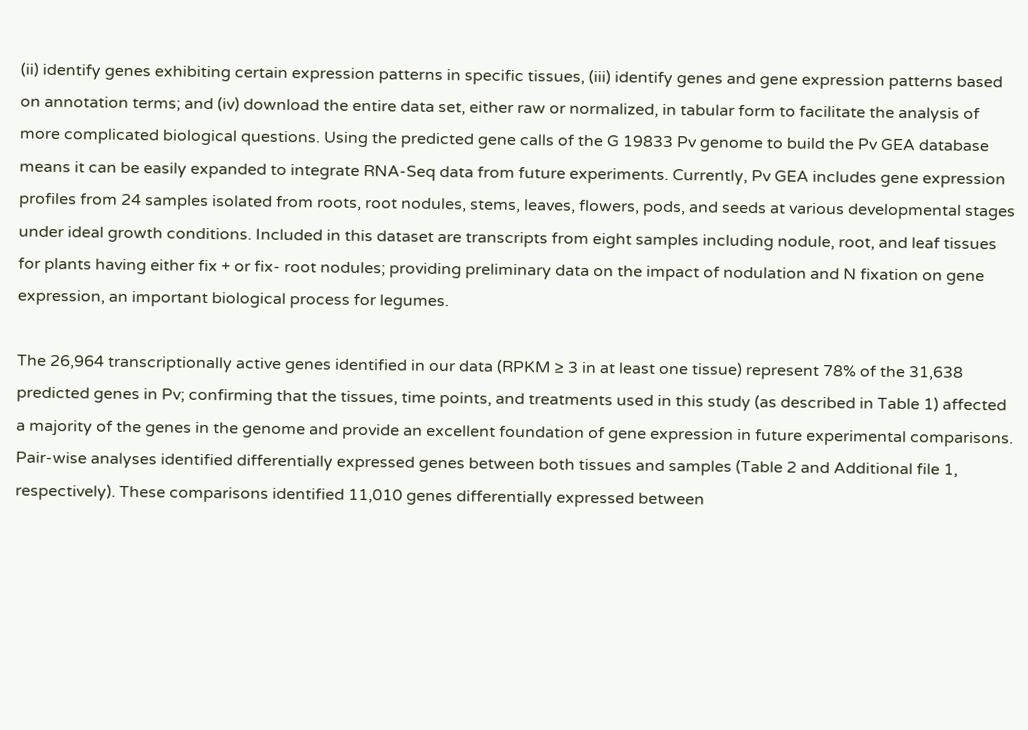(ii) identify genes exhibiting certain expression patterns in specific tissues, (iii) identify genes and gene expression patterns based on annotation terms; and (iv) download the entire data set, either raw or normalized, in tabular form to facilitate the analysis of more complicated biological questions. Using the predicted gene calls of the G 19833 Pv genome to build the Pv GEA database means it can be easily expanded to integrate RNA-Seq data from future experiments. Currently, Pv GEA includes gene expression profiles from 24 samples isolated from roots, root nodules, stems, leaves, flowers, pods, and seeds at various developmental stages under ideal growth conditions. Included in this dataset are transcripts from eight samples including nodule, root, and leaf tissues for plants having either fix + or fix- root nodules; providing preliminary data on the impact of nodulation and N fixation on gene expression, an important biological process for legumes.

The 26,964 transcriptionally active genes identified in our data (RPKM ≥ 3 in at least one tissue) represent 78% of the 31,638 predicted genes in Pv; confirming that the tissues, time points, and treatments used in this study (as described in Table 1) affected a majority of the genes in the genome and provide an excellent foundation of gene expression in future experimental comparisons. Pair-wise analyses identified differentially expressed genes between both tissues and samples (Table 2 and Additional file 1, respectively). These comparisons identified 11,010 genes differentially expressed between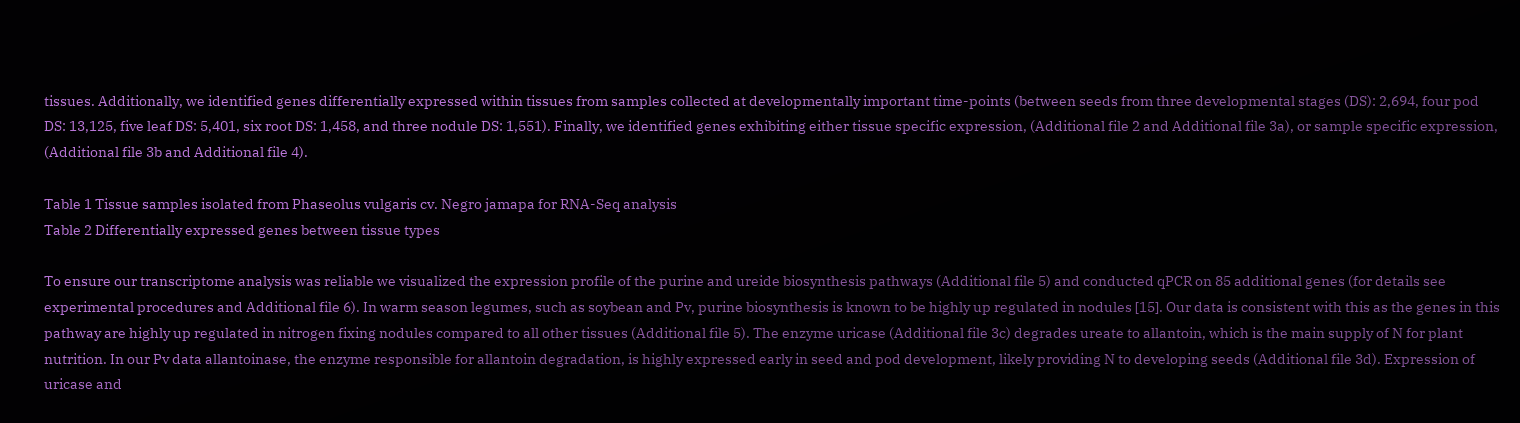tissues. Additionally, we identified genes differentially expressed within tissues from samples collected at developmentally important time-points (between seeds from three developmental stages (DS): 2,694, four pod DS: 13,125, five leaf DS: 5,401, six root DS: 1,458, and three nodule DS: 1,551). Finally, we identified genes exhibiting either tissue specific expression, (Additional file 2 and Additional file 3a), or sample specific expression, (Additional file 3b and Additional file 4).

Table 1 Tissue samples isolated from Phaseolus vulgaris cv. Negro jamapa for RNA-Seq analysis
Table 2 Differentially expressed genes between tissue types

To ensure our transcriptome analysis was reliable we visualized the expression profile of the purine and ureide biosynthesis pathways (Additional file 5) and conducted qPCR on 85 additional genes (for details see experimental procedures and Additional file 6). In warm season legumes, such as soybean and Pv, purine biosynthesis is known to be highly up regulated in nodules [15]. Our data is consistent with this as the genes in this pathway are highly up regulated in nitrogen fixing nodules compared to all other tissues (Additional file 5). The enzyme uricase (Additional file 3c) degrades ureate to allantoin, which is the main supply of N for plant nutrition. In our Pv data allantoinase, the enzyme responsible for allantoin degradation, is highly expressed early in seed and pod development, likely providing N to developing seeds (Additional file 3d). Expression of uricase and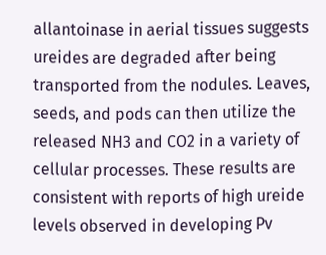allantoinase in aerial tissues suggests ureides are degraded after being transported from the nodules. Leaves, seeds, and pods can then utilize the released NH3 and CO2 in a variety of cellular processes. These results are consistent with reports of high ureide levels observed in developing Pv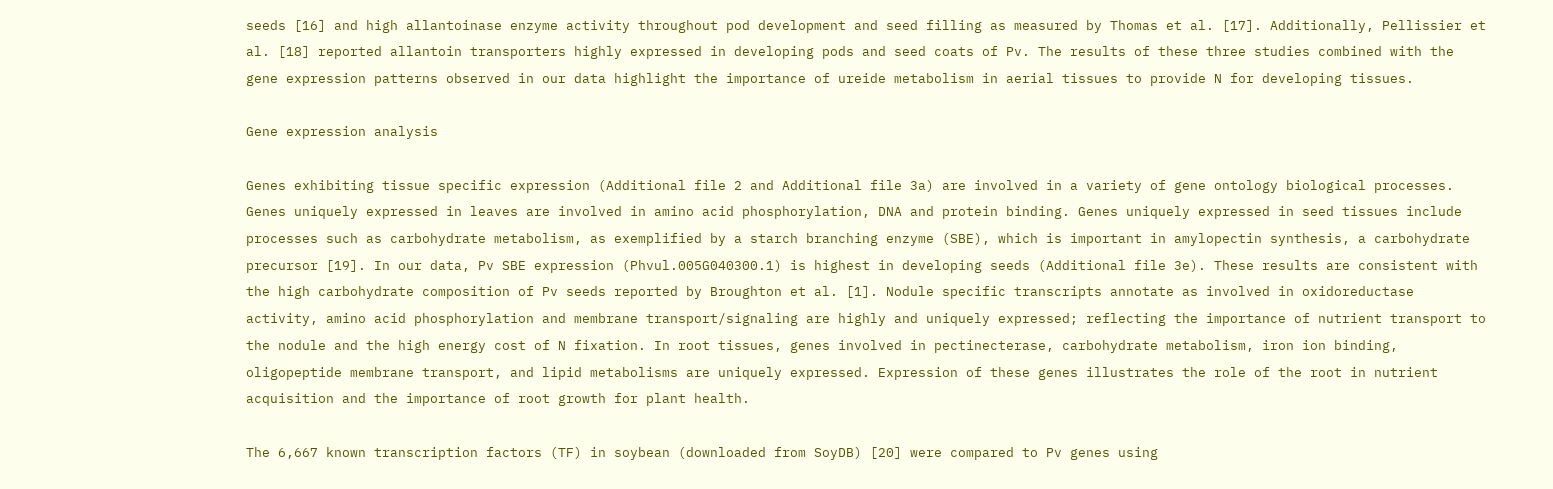seeds [16] and high allantoinase enzyme activity throughout pod development and seed filling as measured by Thomas et al. [17]. Additionally, Pellissier et al. [18] reported allantoin transporters highly expressed in developing pods and seed coats of Pv. The results of these three studies combined with the gene expression patterns observed in our data highlight the importance of ureide metabolism in aerial tissues to provide N for developing tissues.

Gene expression analysis

Genes exhibiting tissue specific expression (Additional file 2 and Additional file 3a) are involved in a variety of gene ontology biological processes. Genes uniquely expressed in leaves are involved in amino acid phosphorylation, DNA and protein binding. Genes uniquely expressed in seed tissues include processes such as carbohydrate metabolism, as exemplified by a starch branching enzyme (SBE), which is important in amylopectin synthesis, a carbohydrate precursor [19]. In our data, Pv SBE expression (Phvul.005G040300.1) is highest in developing seeds (Additional file 3e). These results are consistent with the high carbohydrate composition of Pv seeds reported by Broughton et al. [1]. Nodule specific transcripts annotate as involved in oxidoreductase activity, amino acid phosphorylation and membrane transport/signaling are highly and uniquely expressed; reflecting the importance of nutrient transport to the nodule and the high energy cost of N fixation. In root tissues, genes involved in pectinecterase, carbohydrate metabolism, iron ion binding, oligopeptide membrane transport, and lipid metabolisms are uniquely expressed. Expression of these genes illustrates the role of the root in nutrient acquisition and the importance of root growth for plant health.

The 6,667 known transcription factors (TF) in soybean (downloaded from SoyDB) [20] were compared to Pv genes using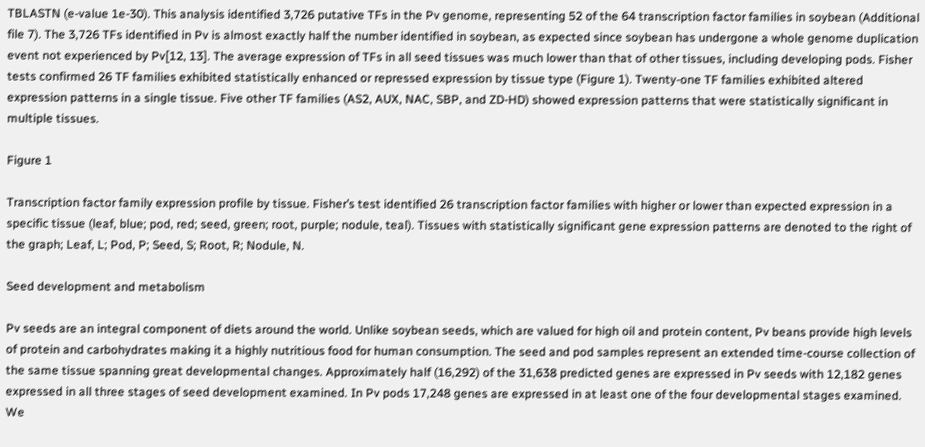TBLASTN (e-value 1e-30). This analysis identified 3,726 putative TFs in the Pv genome, representing 52 of the 64 transcription factor families in soybean (Additional file 7). The 3,726 TFs identified in Pv is almost exactly half the number identified in soybean, as expected since soybean has undergone a whole genome duplication event not experienced by Pv[12, 13]. The average expression of TFs in all seed tissues was much lower than that of other tissues, including developing pods. Fisher tests confirmed 26 TF families exhibited statistically enhanced or repressed expression by tissue type (Figure 1). Twenty-one TF families exhibited altered expression patterns in a single tissue. Five other TF families (AS2, AUX, NAC, SBP, and ZD-HD) showed expression patterns that were statistically significant in multiple tissues.

Figure 1

Transcription factor family expression profile by tissue. Fisher’s test identified 26 transcription factor families with higher or lower than expected expression in a specific tissue (leaf, blue; pod, red; seed, green; root, purple; nodule, teal). Tissues with statistically significant gene expression patterns are denoted to the right of the graph; Leaf, L; Pod, P; Seed, S; Root, R; Nodule, N.

Seed development and metabolism

Pv seeds are an integral component of diets around the world. Unlike soybean seeds, which are valued for high oil and protein content, Pv beans provide high levels of protein and carbohydrates making it a highly nutritious food for human consumption. The seed and pod samples represent an extended time-course collection of the same tissue spanning great developmental changes. Approximately half (16,292) of the 31,638 predicted genes are expressed in Pv seeds with 12,182 genes expressed in all three stages of seed development examined. In Pv pods 17,248 genes are expressed in at least one of the four developmental stages examined. We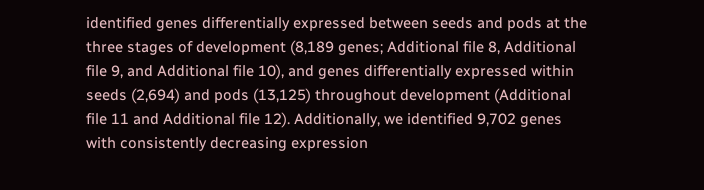identified genes differentially expressed between seeds and pods at the three stages of development (8,189 genes; Additional file 8, Additional file 9, and Additional file 10), and genes differentially expressed within seeds (2,694) and pods (13,125) throughout development (Additional file 11 and Additional file 12). Additionally, we identified 9,702 genes with consistently decreasing expression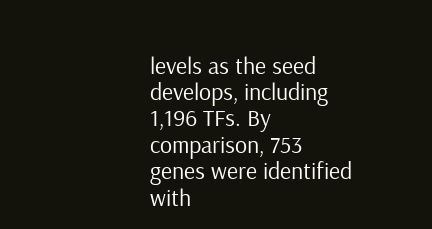levels as the seed develops, including 1,196 TFs. By comparison, 753 genes were identified with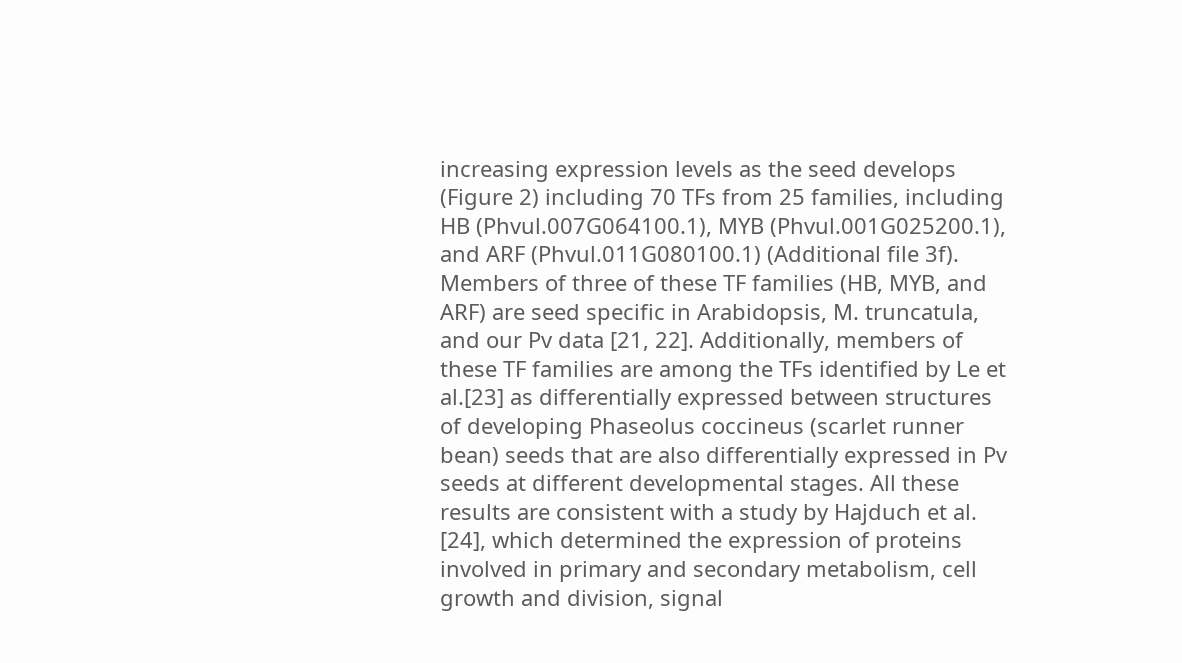increasing expression levels as the seed develops (Figure 2) including 70 TFs from 25 families, including HB (Phvul.007G064100.1), MYB (Phvul.001G025200.1), and ARF (Phvul.011G080100.1) (Additional file 3f). Members of three of these TF families (HB, MYB, and ARF) are seed specific in Arabidopsis, M. truncatula, and our Pv data [21, 22]. Additionally, members of these TF families are among the TFs identified by Le et al.[23] as differentially expressed between structures of developing Phaseolus coccineus (scarlet runner bean) seeds that are also differentially expressed in Pv seeds at different developmental stages. All these results are consistent with a study by Hajduch et al. [24], which determined the expression of proteins involved in primary and secondary metabolism, cell growth and division, signal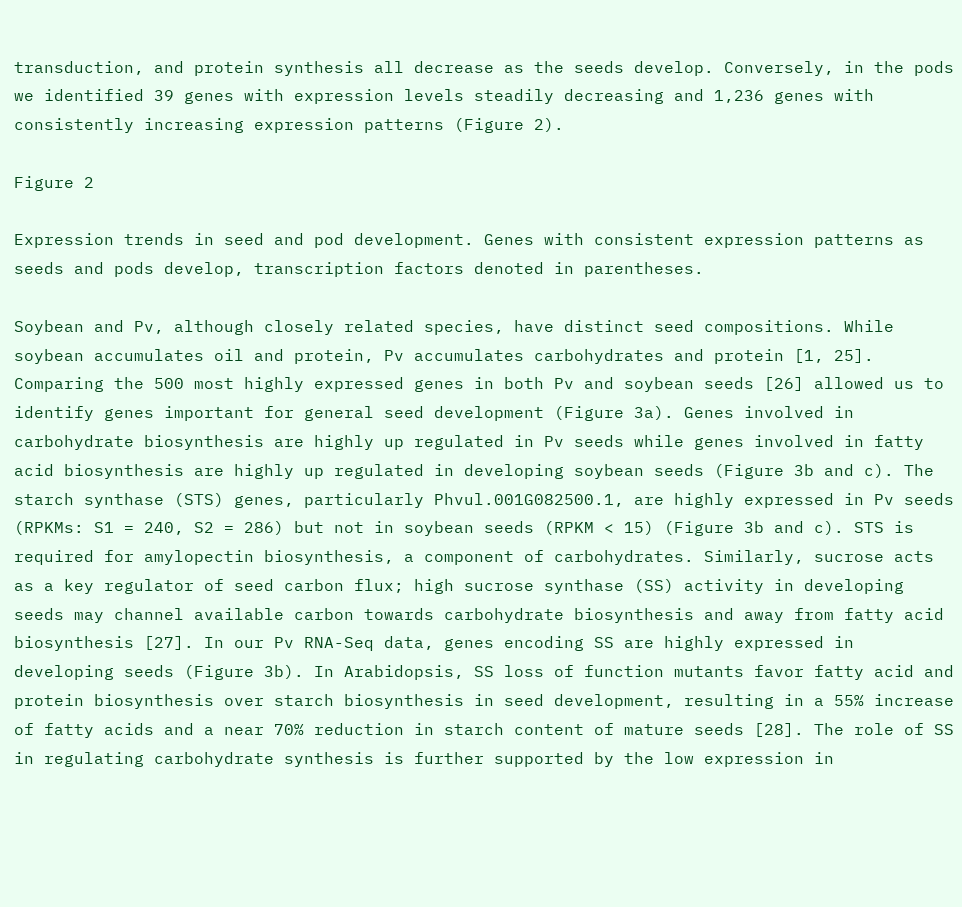transduction, and protein synthesis all decrease as the seeds develop. Conversely, in the pods we identified 39 genes with expression levels steadily decreasing and 1,236 genes with consistently increasing expression patterns (Figure 2).

Figure 2

Expression trends in seed and pod development. Genes with consistent expression patterns as seeds and pods develop, transcription factors denoted in parentheses.

Soybean and Pv, although closely related species, have distinct seed compositions. While soybean accumulates oil and protein, Pv accumulates carbohydrates and protein [1, 25]. Comparing the 500 most highly expressed genes in both Pv and soybean seeds [26] allowed us to identify genes important for general seed development (Figure 3a). Genes involved in carbohydrate biosynthesis are highly up regulated in Pv seeds while genes involved in fatty acid biosynthesis are highly up regulated in developing soybean seeds (Figure 3b and c). The starch synthase (STS) genes, particularly Phvul.001G082500.1, are highly expressed in Pv seeds (RPKMs: S1 = 240, S2 = 286) but not in soybean seeds (RPKM < 15) (Figure 3b and c). STS is required for amylopectin biosynthesis, a component of carbohydrates. Similarly, sucrose acts as a key regulator of seed carbon flux; high sucrose synthase (SS) activity in developing seeds may channel available carbon towards carbohydrate biosynthesis and away from fatty acid biosynthesis [27]. In our Pv RNA-Seq data, genes encoding SS are highly expressed in developing seeds (Figure 3b). In Arabidopsis, SS loss of function mutants favor fatty acid and protein biosynthesis over starch biosynthesis in seed development, resulting in a 55% increase of fatty acids and a near 70% reduction in starch content of mature seeds [28]. The role of SS in regulating carbohydrate synthesis is further supported by the low expression in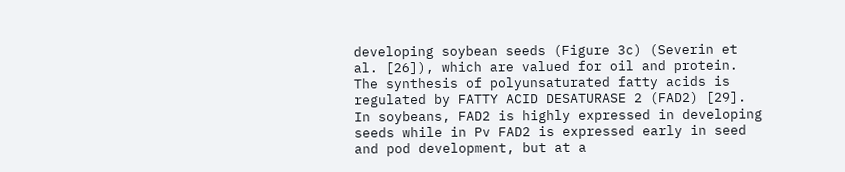developing soybean seeds (Figure 3c) (Severin et al. [26]), which are valued for oil and protein. The synthesis of polyunsaturated fatty acids is regulated by FATTY ACID DESATURASE 2 (FAD2) [29]. In soybeans, FAD2 is highly expressed in developing seeds while in Pv FAD2 is expressed early in seed and pod development, but at a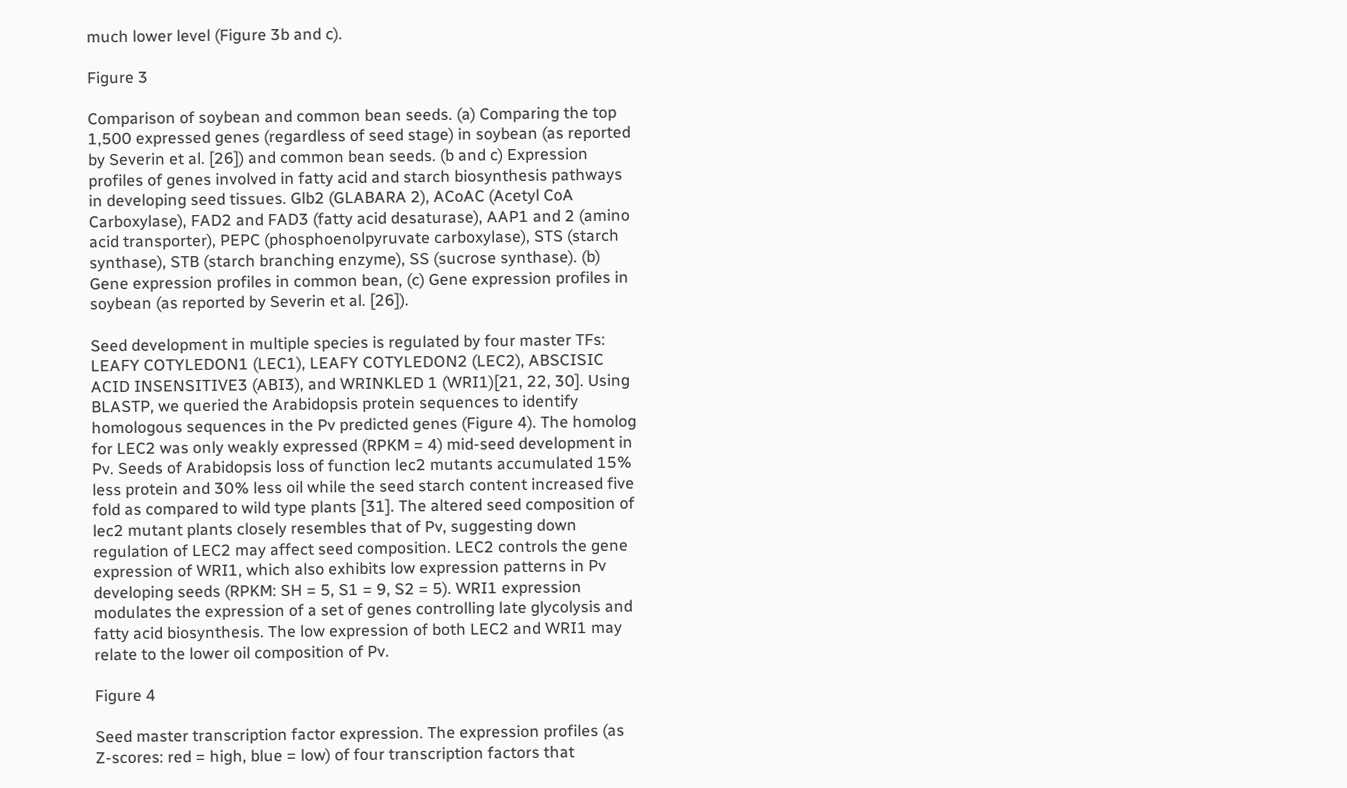much lower level (Figure 3b and c).

Figure 3

Comparison of soybean and common bean seeds. (a) Comparing the top 1,500 expressed genes (regardless of seed stage) in soybean (as reported by Severin et al. [26]) and common bean seeds. (b and c) Expression profiles of genes involved in fatty acid and starch biosynthesis pathways in developing seed tissues. Glb2 (GLABARA 2), ACoAC (Acetyl CoA Carboxylase), FAD2 and FAD3 (fatty acid desaturase), AAP1 and 2 (amino acid transporter), PEPC (phosphoenolpyruvate carboxylase), STS (starch synthase), STB (starch branching enzyme), SS (sucrose synthase). (b) Gene expression profiles in common bean, (c) Gene expression profiles in soybean (as reported by Severin et al. [26]).

Seed development in multiple species is regulated by four master TFs: LEAFY COTYLEDON1 (LEC1), LEAFY COTYLEDON2 (LEC2), ABSCISIC ACID INSENSITIVE3 (ABI3), and WRINKLED 1 (WRI1)[21, 22, 30]. Using BLASTP, we queried the Arabidopsis protein sequences to identify homologous sequences in the Pv predicted genes (Figure 4). The homolog for LEC2 was only weakly expressed (RPKM = 4) mid-seed development in Pv. Seeds of Arabidopsis loss of function lec2 mutants accumulated 15% less protein and 30% less oil while the seed starch content increased five fold as compared to wild type plants [31]. The altered seed composition of lec2 mutant plants closely resembles that of Pv, suggesting down regulation of LEC2 may affect seed composition. LEC2 controls the gene expression of WRI1, which also exhibits low expression patterns in Pv developing seeds (RPKM: SH = 5, S1 = 9, S2 = 5). WRI1 expression modulates the expression of a set of genes controlling late glycolysis and fatty acid biosynthesis. The low expression of both LEC2 and WRI1 may relate to the lower oil composition of Pv.

Figure 4

Seed master transcription factor expression. The expression profiles (as Z-scores: red = high, blue = low) of four transcription factors that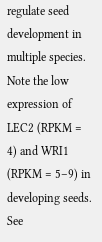regulate seed development in multiple species. Note the low expression of LEC2 (RPKM = 4) and WRI1 (RPKM = 5–9) in developing seeds. See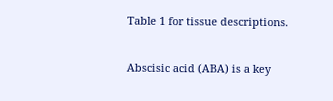Table 1 for tissue descriptions.

Abscisic acid (ABA) is a key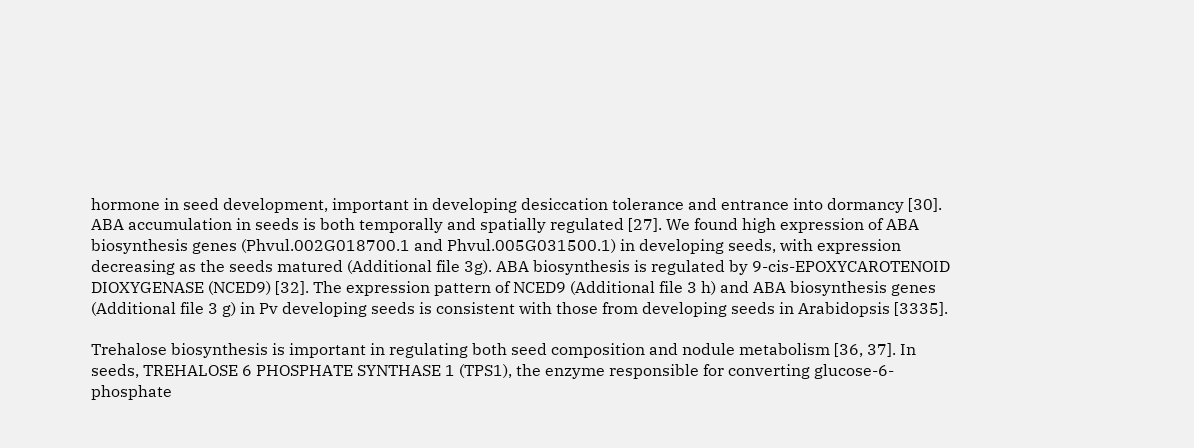hormone in seed development, important in developing desiccation tolerance and entrance into dormancy [30]. ABA accumulation in seeds is both temporally and spatially regulated [27]. We found high expression of ABA biosynthesis genes (Phvul.002G018700.1 and Phvul.005G031500.1) in developing seeds, with expression decreasing as the seeds matured (Additional file 3g). ABA biosynthesis is regulated by 9-cis-EPOXYCAROTENOID DIOXYGENASE (NCED9) [32]. The expression pattern of NCED9 (Additional file 3 h) and ABA biosynthesis genes (Additional file 3 g) in Pv developing seeds is consistent with those from developing seeds in Arabidopsis [3335].

Trehalose biosynthesis is important in regulating both seed composition and nodule metabolism [36, 37]. In seeds, TREHALOSE 6 PHOSPHATE SYNTHASE 1 (TPS1), the enzyme responsible for converting glucose-6-phosphate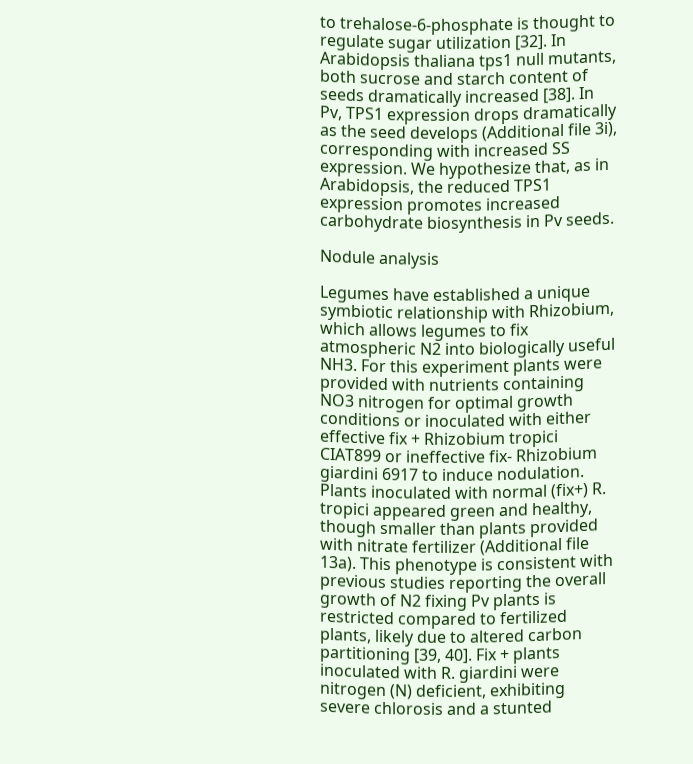to trehalose-6-phosphate is thought to regulate sugar utilization [32]. In Arabidopsis thaliana tps1 null mutants, both sucrose and starch content of seeds dramatically increased [38]. In Pv, TPS1 expression drops dramatically as the seed develops (Additional file 3i), corresponding with increased SS expression. We hypothesize that, as in Arabidopsis, the reduced TPS1 expression promotes increased carbohydrate biosynthesis in Pv seeds.

Nodule analysis

Legumes have established a unique symbiotic relationship with Rhizobium, which allows legumes to fix atmospheric N2 into biologically useful NH3. For this experiment plants were provided with nutrients containing NO3 nitrogen for optimal growth conditions or inoculated with either effective fix + Rhizobium tropici CIAT899 or ineffective fix- Rhizobium giardini 6917 to induce nodulation. Plants inoculated with normal (fix+) R. tropici appeared green and healthy, though smaller than plants provided with nitrate fertilizer (Additional file 13a). This phenotype is consistent with previous studies reporting the overall growth of N2 fixing Pv plants is restricted compared to fertilized plants, likely due to altered carbon partitioning [39, 40]. Fix + plants inoculated with R. giardini were nitrogen (N) deficient, exhibiting severe chlorosis and a stunted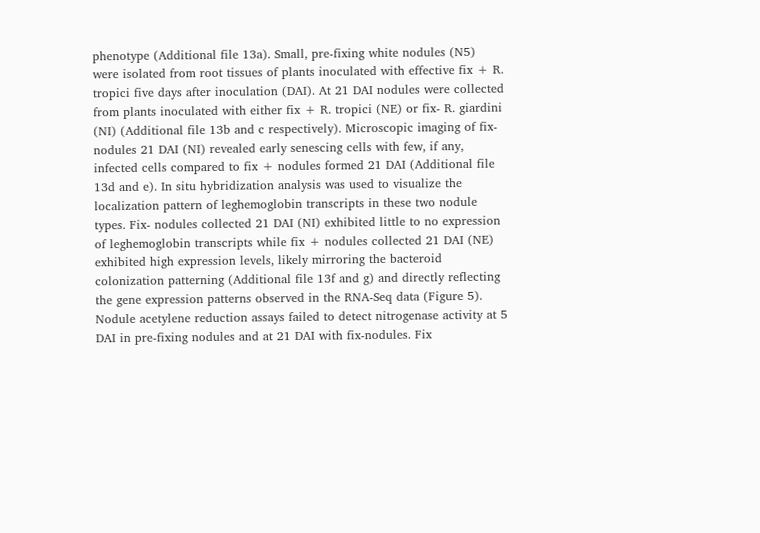phenotype (Additional file 13a). Small, pre-fixing white nodules (N5) were isolated from root tissues of plants inoculated with effective fix + R. tropici five days after inoculation (DAI). At 21 DAI nodules were collected from plants inoculated with either fix + R. tropici (NE) or fix- R. giardini (NI) (Additional file 13b and c respectively). Microscopic imaging of fix-nodules 21 DAI (NI) revealed early senescing cells with few, if any, infected cells compared to fix + nodules formed 21 DAI (Additional file 13d and e). In situ hybridization analysis was used to visualize the localization pattern of leghemoglobin transcripts in these two nodule types. Fix- nodules collected 21 DAI (NI) exhibited little to no expression of leghemoglobin transcripts while fix + nodules collected 21 DAI (NE) exhibited high expression levels, likely mirroring the bacteroid colonization patterning (Additional file 13f and g) and directly reflecting the gene expression patterns observed in the RNA-Seq data (Figure 5). Nodule acetylene reduction assays failed to detect nitrogenase activity at 5 DAI in pre-fixing nodules and at 21 DAI with fix-nodules. Fix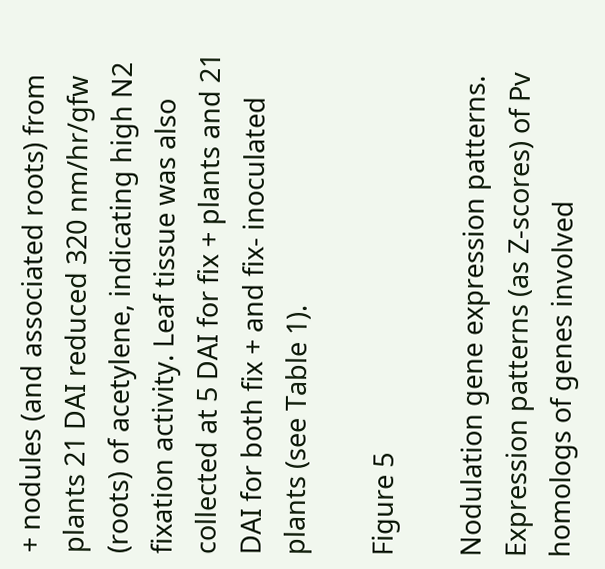+ nodules (and associated roots) from plants 21 DAI reduced 320 nm/hr/gfw (roots) of acetylene, indicating high N2 fixation activity. Leaf tissue was also collected at 5 DAI for fix + plants and 21 DAI for both fix + and fix- inoculated plants (see Table 1).

Figure 5

Nodulation gene expression patterns. Expression patterns (as Z-scores) of Pv homologs of genes involved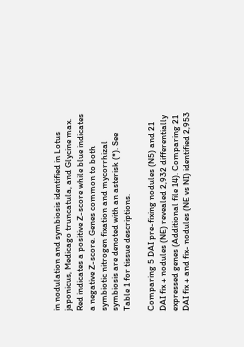in nodulation and symbiosis identified in Lotus japonicus, Medicago truncatula, and Glycine max. Red indicates a positive Z-score while blue indicates a negative Z-score. Genes common to both symbiotic nitrogen fixation and mycorrhizal symbiosis are denoted with an asterisk (*). See Table 1 for tissue descriptions.

Comparing 5 DAI pre-fixing nodules (N5) and 21 DAI fix + nodules (NE) revealed 2,932 differentially expressed genes (Additional file 14). Comparing 21 DAI fix + and fix- nodules (NE vs NI) identified 2,953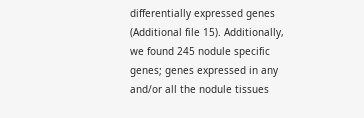differentially expressed genes (Additional file 15). Additionally, we found 245 nodule specific genes; genes expressed in any and/or all the nodule tissues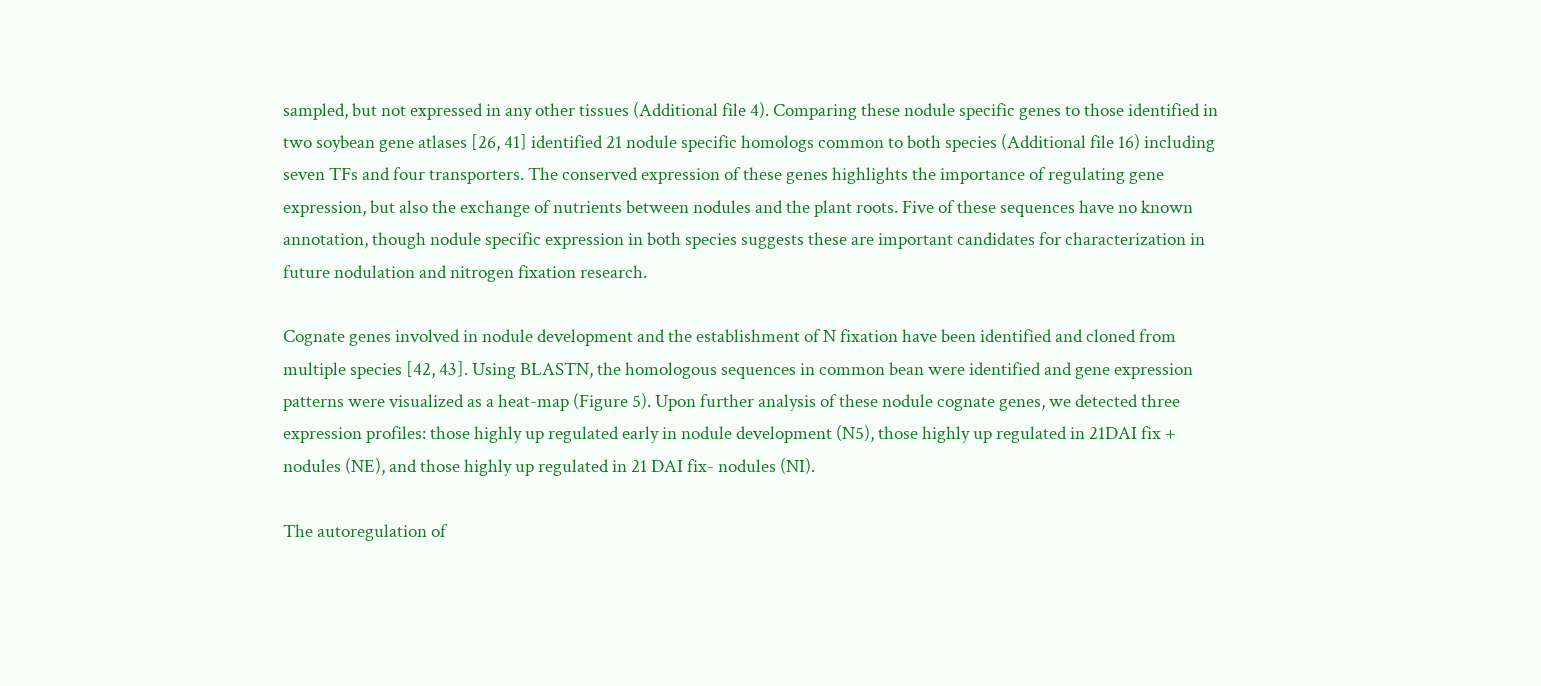sampled, but not expressed in any other tissues (Additional file 4). Comparing these nodule specific genes to those identified in two soybean gene atlases [26, 41] identified 21 nodule specific homologs common to both species (Additional file 16) including seven TFs and four transporters. The conserved expression of these genes highlights the importance of regulating gene expression, but also the exchange of nutrients between nodules and the plant roots. Five of these sequences have no known annotation, though nodule specific expression in both species suggests these are important candidates for characterization in future nodulation and nitrogen fixation research.

Cognate genes involved in nodule development and the establishment of N fixation have been identified and cloned from multiple species [42, 43]. Using BLASTN, the homologous sequences in common bean were identified and gene expression patterns were visualized as a heat-map (Figure 5). Upon further analysis of these nodule cognate genes, we detected three expression profiles: those highly up regulated early in nodule development (N5), those highly up regulated in 21DAI fix + nodules (NE), and those highly up regulated in 21 DAI fix- nodules (NI).

The autoregulation of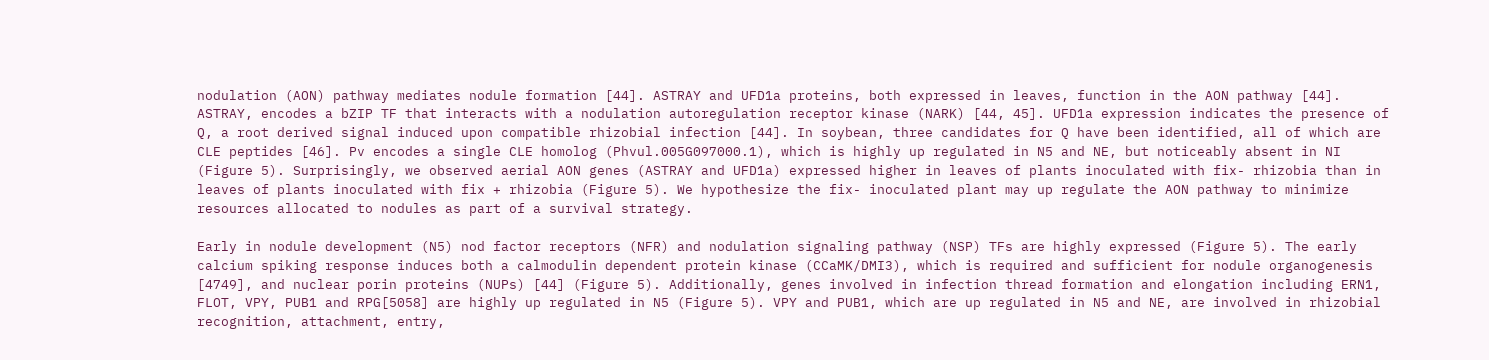nodulation (AON) pathway mediates nodule formation [44]. ASTRAY and UFD1a proteins, both expressed in leaves, function in the AON pathway [44]. ASTRAY, encodes a bZIP TF that interacts with a nodulation autoregulation receptor kinase (NARK) [44, 45]. UFD1a expression indicates the presence of Q, a root derived signal induced upon compatible rhizobial infection [44]. In soybean, three candidates for Q have been identified, all of which are CLE peptides [46]. Pv encodes a single CLE homolog (Phvul.005G097000.1), which is highly up regulated in N5 and NE, but noticeably absent in NI (Figure 5). Surprisingly, we observed aerial AON genes (ASTRAY and UFD1a) expressed higher in leaves of plants inoculated with fix- rhizobia than in leaves of plants inoculated with fix + rhizobia (Figure 5). We hypothesize the fix- inoculated plant may up regulate the AON pathway to minimize resources allocated to nodules as part of a survival strategy.

Early in nodule development (N5) nod factor receptors (NFR) and nodulation signaling pathway (NSP) TFs are highly expressed (Figure 5). The early calcium spiking response induces both a calmodulin dependent protein kinase (CCaMK/DMI3), which is required and sufficient for nodule organogenesis [4749], and nuclear porin proteins (NUPs) [44] (Figure 5). Additionally, genes involved in infection thread formation and elongation including ERN1, FLOT, VPY, PUB1 and RPG[5058] are highly up regulated in N5 (Figure 5). VPY and PUB1, which are up regulated in N5 and NE, are involved in rhizobial recognition, attachment, entry,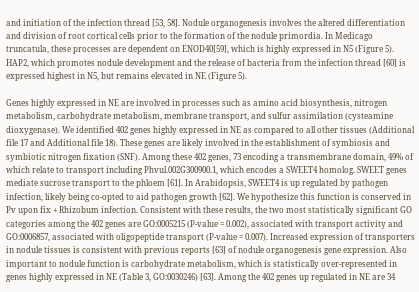and initiation of the infection thread [53, 58]. Nodule organogenesis involves the altered differentiation and division of root cortical cells prior to the formation of the nodule primordia. In Medicago truncatula, these processes are dependent on ENOD40[59], which is highly expressed in N5 (Figure 5). HAP2, which promotes nodule development and the release of bacteria from the infection thread [60] is expressed highest in N5, but remains elevated in NE (Figure 5).

Genes highly expressed in NE are involved in processes such as amino acid biosynthesis, nitrogen metabolism, carbohydrate metabolism, membrane transport, and sulfur assimilation (cysteamine dioxygenase). We identified 402 genes highly expressed in NE as compared to all other tissues (Additional file 17 and Additional file 18). These genes are likely involved in the establishment of symbiosis and symbiotic nitrogen fixation (SNF). Among these 402 genes, 73 encoding a transmembrane domain, 49% of which relate to transport including Phvul.002G300900.1, which encodes a SWEET4 homolog. SWEET genes mediate sucrose transport to the phloem [61]. In Arabidopsis, SWEET4 is up regulated by pathogen infection, likely being co-opted to aid pathogen growth [62]. We hypothesize this function is conserved in Pv upon fix + Rhizobum infection. Consistent with these results, the two most statistically significant GO categories among the 402 genes are GO:0005215 (P-value = 0.002), associated with transport activity and GO:0006857, associated with oligopeptide transport (P-value = 0.007). Increased expression of transporters in nodule tissues is consistent with previous reports [63] of nodule organogenesis gene expression. Also important to nodule function is carbohydrate metabolism, which is statistically over-represented in genes highly expressed in NE (Table 3, GO:0030246) [63]. Among the 402 genes up regulated in NE are 34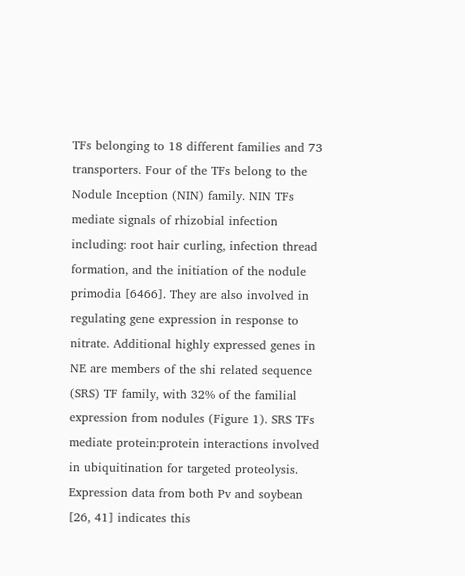TFs belonging to 18 different families and 73 transporters. Four of the TFs belong to the Nodule Inception (NIN) family. NIN TFs mediate signals of rhizobial infection including: root hair curling, infection thread formation, and the initiation of the nodule primodia [6466]. They are also involved in regulating gene expression in response to nitrate. Additional highly expressed genes in NE are members of the shi related sequence (SRS) TF family, with 32% of the familial expression from nodules (Figure 1). SRS TFs mediate protein:protein interactions involved in ubiquitination for targeted proteolysis. Expression data from both Pv and soybean [26, 41] indicates this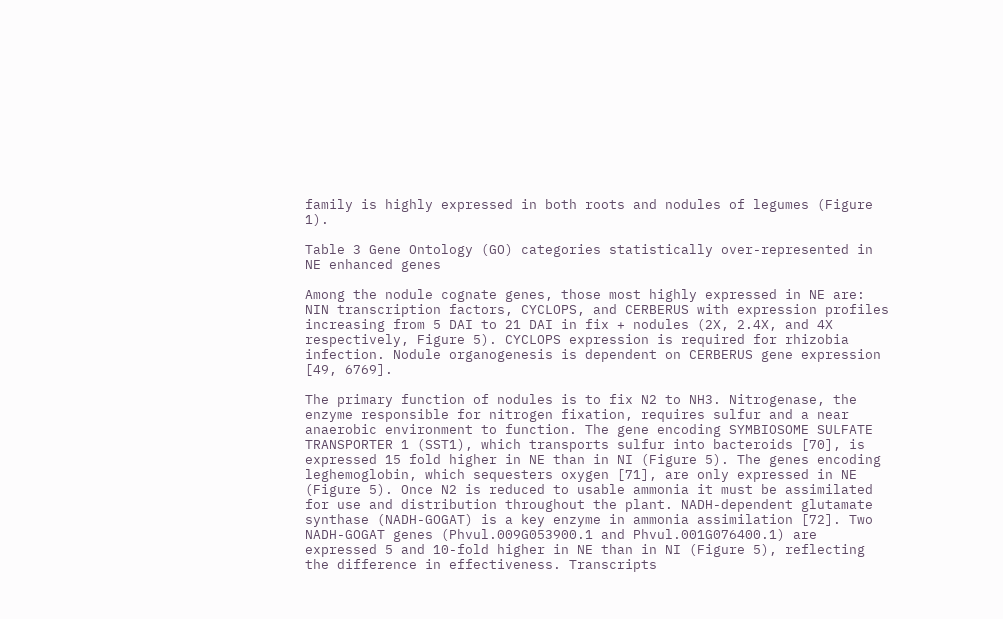family is highly expressed in both roots and nodules of legumes (Figure 1).

Table 3 Gene Ontology (GO) categories statistically over-represented in NE enhanced genes

Among the nodule cognate genes, those most highly expressed in NE are: NIN transcription factors, CYCLOPS, and CERBERUS with expression profiles increasing from 5 DAI to 21 DAI in fix + nodules (2X, 2.4X, and 4X respectively, Figure 5). CYCLOPS expression is required for rhizobia infection. Nodule organogenesis is dependent on CERBERUS gene expression [49, 6769].

The primary function of nodules is to fix N2 to NH3. Nitrogenase, the enzyme responsible for nitrogen fixation, requires sulfur and a near anaerobic environment to function. The gene encoding SYMBIOSOME SULFATE TRANSPORTER 1 (SST1), which transports sulfur into bacteroids [70], is expressed 15 fold higher in NE than in NI (Figure 5). The genes encoding leghemoglobin, which sequesters oxygen [71], are only expressed in NE (Figure 5). Once N2 is reduced to usable ammonia it must be assimilated for use and distribution throughout the plant. NADH-dependent glutamate synthase (NADH-GOGAT) is a key enzyme in ammonia assimilation [72]. Two NADH-GOGAT genes (Phvul.009G053900.1 and Phvul.001G076400.1) are expressed 5 and 10-fold higher in NE than in NI (Figure 5), reflecting the difference in effectiveness. Transcripts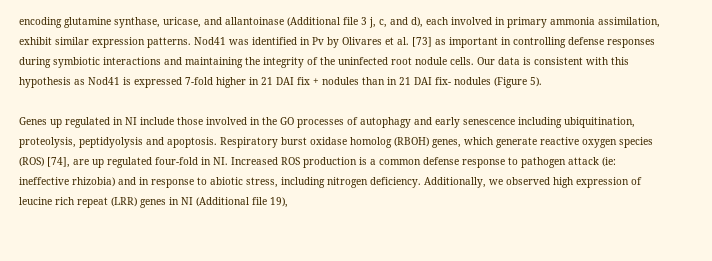encoding glutamine synthase, uricase, and allantoinase (Additional file 3 j, c, and d), each involved in primary ammonia assimilation, exhibit similar expression patterns. Nod41 was identified in Pv by Olivares et al. [73] as important in controlling defense responses during symbiotic interactions and maintaining the integrity of the uninfected root nodule cells. Our data is consistent with this hypothesis as Nod41 is expressed 7-fold higher in 21 DAI fix + nodules than in 21 DAI fix- nodules (Figure 5).

Genes up regulated in NI include those involved in the GO processes of autophagy and early senescence including ubiquitination, proteolysis, peptidyolysis and apoptosis. Respiratory burst oxidase homolog (RBOH) genes, which generate reactive oxygen species (ROS) [74], are up regulated four-fold in NI. Increased ROS production is a common defense response to pathogen attack (ie: ineffective rhizobia) and in response to abiotic stress, including nitrogen deficiency. Additionally, we observed high expression of leucine rich repeat (LRR) genes in NI (Additional file 19),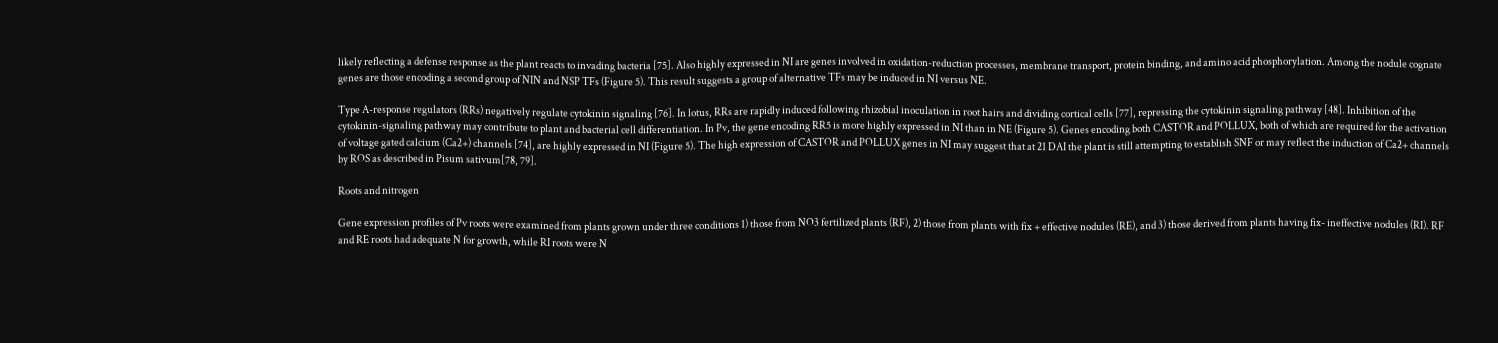likely reflecting a defense response as the plant reacts to invading bacteria [75]. Also highly expressed in NI are genes involved in oxidation-reduction processes, membrane transport, protein binding, and amino acid phosphorylation. Among the nodule cognate genes are those encoding a second group of NIN and NSP TFs (Figure 5). This result suggests a group of alternative TFs may be induced in NI versus NE.

Type A-response regulators (RRs) negatively regulate cytokinin signaling [76]. In lotus, RRs are rapidly induced following rhizobial inoculation in root hairs and dividing cortical cells [77], repressing the cytokinin signaling pathway [48]. Inhibition of the cytokinin-signaling pathway may contribute to plant and bacterial cell differentiation. In Pv, the gene encoding RR5 is more highly expressed in NI than in NE (Figure 5). Genes encoding both CASTOR and POLLUX, both of which are required for the activation of voltage gated calcium (Ca2+) channels [74], are highly expressed in NI (Figure 5). The high expression of CASTOR and POLLUX genes in NI may suggest that at 21 DAI the plant is still attempting to establish SNF or may reflect the induction of Ca2+ channels by ROS as described in Pisum sativum[78, 79].

Roots and nitrogen

Gene expression profiles of Pv roots were examined from plants grown under three conditions 1) those from NO3 fertilized plants (RF), 2) those from plants with fix + effective nodules (RE), and 3) those derived from plants having fix- ineffective nodules (RI). RF and RE roots had adequate N for growth, while RI roots were N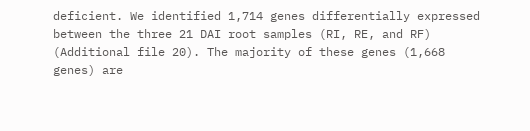deficient. We identified 1,714 genes differentially expressed between the three 21 DAI root samples (RI, RE, and RF) (Additional file 20). The majority of these genes (1,668 genes) are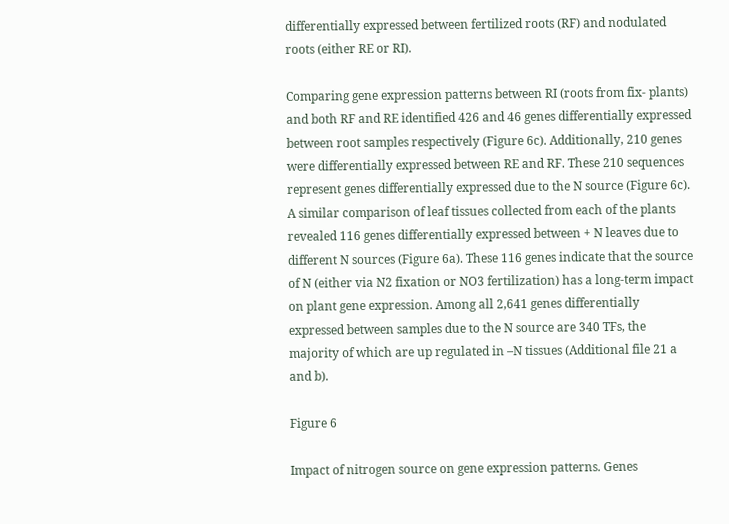differentially expressed between fertilized roots (RF) and nodulated roots (either RE or RI).

Comparing gene expression patterns between RI (roots from fix- plants) and both RF and RE identified 426 and 46 genes differentially expressed between root samples respectively (Figure 6c). Additionally, 210 genes were differentially expressed between RE and RF. These 210 sequences represent genes differentially expressed due to the N source (Figure 6c). A similar comparison of leaf tissues collected from each of the plants revealed 116 genes differentially expressed between + N leaves due to different N sources (Figure 6a). These 116 genes indicate that the source of N (either via N2 fixation or NO3 fertilization) has a long-term impact on plant gene expression. Among all 2,641 genes differentially expressed between samples due to the N source are 340 TFs, the majority of which are up regulated in –N tissues (Additional file 21 a and b).

Figure 6

Impact of nitrogen source on gene expression patterns. Genes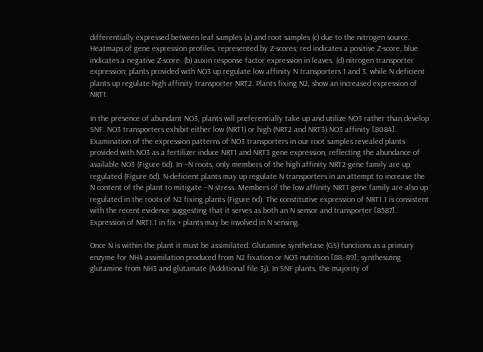differentially expressed between leaf samples (a) and root samples (c) due to the nitrogen source. Heatmaps of gene expression profiles, represented by Z-scores; red indicates a positive Z-score, blue indicates a negative Z-score. (b) auxin response factor expression in leaves. (d) nitrogen transporter expression; plants provided with NO3 up regulate low affinity N transporters 1 and 3, while N deficient plants up regulate high affinity transporter NRT2. Plants fixing N2, show an increased expression of NRT1.

In the presence of abundant NO3, plants will preferentially take up and utilize NO3 rather than develop SNF. NO3 transporters exhibit either low (NRT1) or high (NRT2 and NRT3) NO3 affinity [8084]. Examination of the expression patterns of NO3 transporters in our root samples revealed plants provided with NO3 as a fertilizer induce NRT1 and NRT3 gene expression, reflecting the abundance of available NO3 (Figure 6d). In –N roots, only members of the high affinity NRT2 gene family are up regulated (Figure 6d). N-deficient plants may up regulate N transporters in an attempt to increase the N content of the plant to mitigate –N stress. Members of the low affinity NRT1 gene family are also up regulated in the roots of N2 fixing plants (Figure 6d). The constitutive expression of NRT1.1 is consistent with the recent evidence suggesting that it serves as both an N sensor and transporter [8587]. Expression of NRT1.1 in fix + plants may be involved in N sensing.

Once N is within the plant it must be assimilated. Glutamine synthetase (GS) functions as a primary enzyme for NH4 assimilation produced from N2 fixation or NO3 nutrition [88, 89]; synthesizing glutamine from NH3 and glutamate (Additional file 3j). In SNF plants, the majority of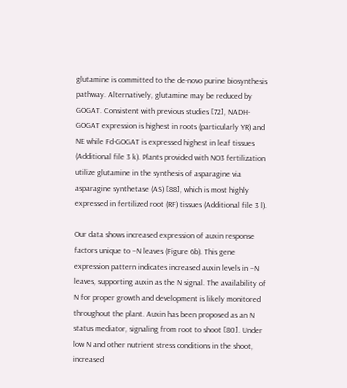glutamine is committed to the de-novo purine biosynthesis pathway. Alternatively, glutamine may be reduced by GOGAT. Consistent with previous studies [72], NADH-GOGAT expression is highest in roots (particularly YR) and NE while Fd-GOGAT is expressed highest in leaf tissues (Additional file 3 k). Plants provided with NO3 fertilization utilize glutamine in the synthesis of asparagine via asparagine synthetase (AS) [88], which is most highly expressed in fertilized root (RF) tissues (Additional file 3 l).

Our data shows increased expression of auxin response factors unique to –N leaves (Figure 6b). This gene expression pattern indicates increased auxin levels in –N leaves, supporting auxin as the N signal. The availability of N for proper growth and development is likely monitored throughout the plant. Auxin has been proposed as an N status mediator, signaling from root to shoot [80]. Under low N and other nutrient stress conditions in the shoot, increased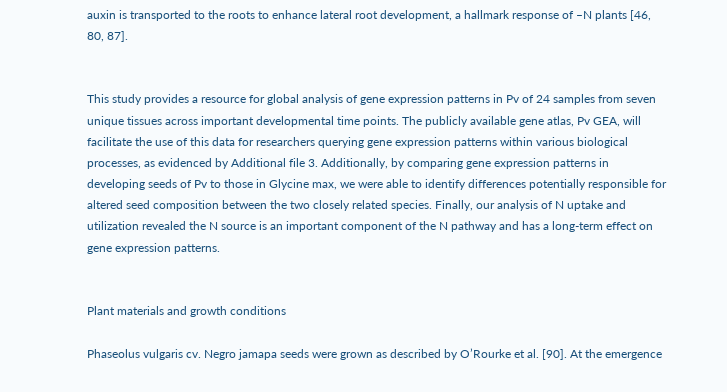auxin is transported to the roots to enhance lateral root development, a hallmark response of –N plants [46, 80, 87].


This study provides a resource for global analysis of gene expression patterns in Pv of 24 samples from seven unique tissues across important developmental time points. The publicly available gene atlas, Pv GEA, will facilitate the use of this data for researchers querying gene expression patterns within various biological processes, as evidenced by Additional file 3. Additionally, by comparing gene expression patterns in developing seeds of Pv to those in Glycine max, we were able to identify differences potentially responsible for altered seed composition between the two closely related species. Finally, our analysis of N uptake and utilization revealed the N source is an important component of the N pathway and has a long-term effect on gene expression patterns.


Plant materials and growth conditions

Phaseolus vulgaris cv. Negro jamapa seeds were grown as described by O’Rourke et al. [90]. At the emergence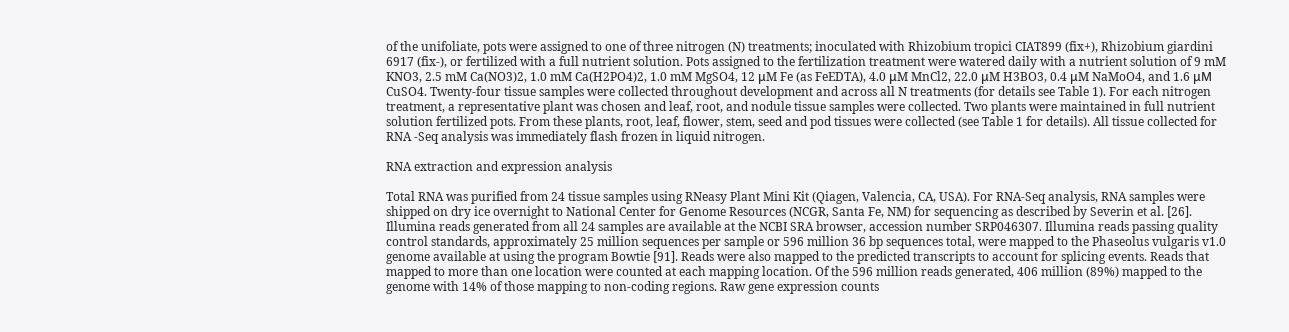of the unifoliate, pots were assigned to one of three nitrogen (N) treatments; inoculated with Rhizobium tropici CIAT899 (fix+), Rhizobium giardini 6917 (fix-), or fertilized with a full nutrient solution. Pots assigned to the fertilization treatment were watered daily with a nutrient solution of 9 mM KNO3, 2.5 mM Ca(NO3)2, 1.0 mM Ca(H2PO4)2, 1.0 mM MgSO4, 12 μM Fe (as FeEDTA), 4.0 μM MnCl2, 22.0 μM H3BO3, 0.4 μM NaMoO4, and 1.6 μM CuSO4. Twenty-four tissue samples were collected throughout development and across all N treatments (for details see Table 1). For each nitrogen treatment, a representative plant was chosen and leaf, root, and nodule tissue samples were collected. Two plants were maintained in full nutrient solution fertilized pots. From these plants, root, leaf, flower, stem, seed and pod tissues were collected (see Table 1 for details). All tissue collected for RNA -Seq analysis was immediately flash frozen in liquid nitrogen.

RNA extraction and expression analysis

Total RNA was purified from 24 tissue samples using RNeasy Plant Mini Kit (Qiagen, Valencia, CA, USA). For RNA-Seq analysis, RNA samples were shipped on dry ice overnight to National Center for Genome Resources (NCGR, Santa Fe, NM) for sequencing as described by Severin et al. [26]. Illumina reads generated from all 24 samples are available at the NCBI SRA browser, accession number SRP046307. Illumina reads passing quality control standards, approximately 25 million sequences per sample or 596 million 36 bp sequences total, were mapped to the Phaseolus vulgaris v1.0 genome available at using the program Bowtie [91]. Reads were also mapped to the predicted transcripts to account for splicing events. Reads that mapped to more than one location were counted at each mapping location. Of the 596 million reads generated, 406 million (89%) mapped to the genome with 14% of those mapping to non-coding regions. Raw gene expression counts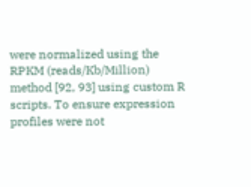were normalized using the RPKM (reads/Kb/Million) method [92, 93] using custom R scripts. To ensure expression profiles were not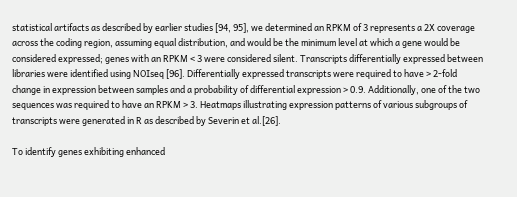statistical artifacts as described by earlier studies [94, 95], we determined an RPKM of 3 represents a 2X coverage across the coding region, assuming equal distribution, and would be the minimum level at which a gene would be considered expressed; genes with an RPKM < 3 were considered silent. Transcripts differentially expressed between libraries were identified using NOIseq [96]. Differentially expressed transcripts were required to have > 2-fold change in expression between samples and a probability of differential expression > 0.9. Additionally, one of the two sequences was required to have an RPKM > 3. Heatmaps illustrating expression patterns of various subgroups of transcripts were generated in R as described by Severin et al.[26].

To identify genes exhibiting enhanced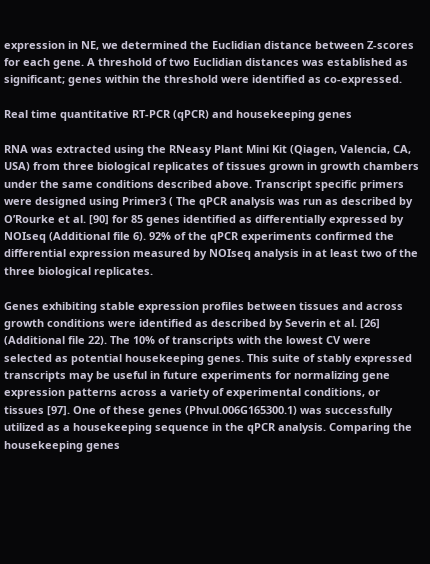expression in NE, we determined the Euclidian distance between Z-scores for each gene. A threshold of two Euclidian distances was established as significant; genes within the threshold were identified as co-expressed.

Real time quantitative RT-PCR (qPCR) and housekeeping genes

RNA was extracted using the RNeasy Plant Mini Kit (Qiagen, Valencia, CA, USA) from three biological replicates of tissues grown in growth chambers under the same conditions described above. Transcript specific primers were designed using Primer3 ( The qPCR analysis was run as described by O’Rourke et al. [90] for 85 genes identified as differentially expressed by NOIseq (Additional file 6). 92% of the qPCR experiments confirmed the differential expression measured by NOIseq analysis in at least two of the three biological replicates.

Genes exhibiting stable expression profiles between tissues and across growth conditions were identified as described by Severin et al. [26] (Additional file 22). The 10% of transcripts with the lowest CV were selected as potential housekeeping genes. This suite of stably expressed transcripts may be useful in future experiments for normalizing gene expression patterns across a variety of experimental conditions, or tissues [97]. One of these genes (Phvul.006G165300.1) was successfully utilized as a housekeeping sequence in the qPCR analysis. Comparing the housekeeping genes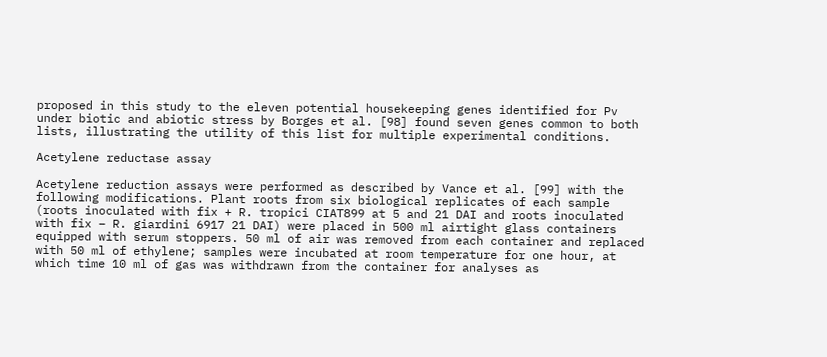proposed in this study to the eleven potential housekeeping genes identified for Pv under biotic and abiotic stress by Borges et al. [98] found seven genes common to both lists, illustrating the utility of this list for multiple experimental conditions.

Acetylene reductase assay

Acetylene reduction assays were performed as described by Vance et al. [99] with the following modifications. Plant roots from six biological replicates of each sample (roots inoculated with fix + R. tropici CIAT899 at 5 and 21 DAI and roots inoculated with fix – R. giardini 6917 21 DAI) were placed in 500 ml airtight glass containers equipped with serum stoppers. 50 ml of air was removed from each container and replaced with 50 ml of ethylene; samples were incubated at room temperature for one hour, at which time 10 ml of gas was withdrawn from the container for analyses as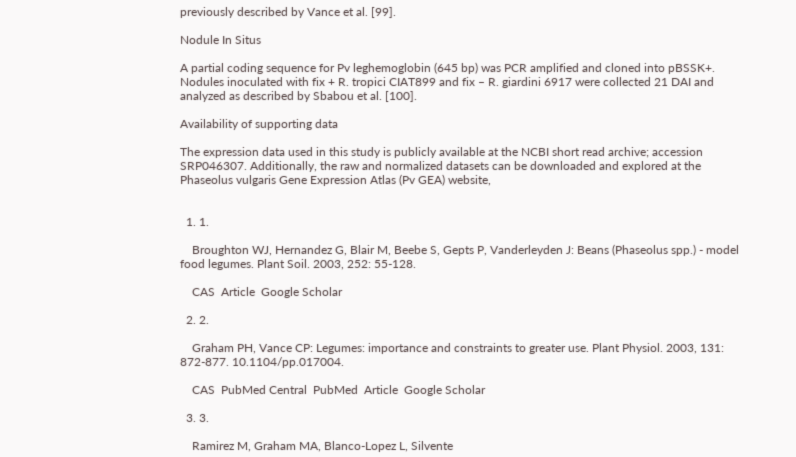previously described by Vance et al. [99].

Nodule In Situs

A partial coding sequence for Pv leghemoglobin (645 bp) was PCR amplified and cloned into pBSSK+. Nodules inoculated with fix + R. tropici CIAT899 and fix – R. giardini 6917 were collected 21 DAI and analyzed as described by Sbabou et al. [100].

Availability of supporting data

The expression data used in this study is publicly available at the NCBI short read archive; accession SRP046307. Additionally, the raw and normalized datasets can be downloaded and explored at the Phaseolus vulgaris Gene Expression Atlas (Pv GEA) website,


  1. 1.

    Broughton WJ, Hernandez G, Blair M, Beebe S, Gepts P, Vanderleyden J: Beans (Phaseolus spp.) - model food legumes. Plant Soil. 2003, 252: 55-128.

    CAS  Article  Google Scholar

  2. 2.

    Graham PH, Vance CP: Legumes: importance and constraints to greater use. Plant Physiol. 2003, 131: 872-877. 10.1104/pp.017004.

    CAS  PubMed Central  PubMed  Article  Google Scholar

  3. 3.

    Ramirez M, Graham MA, Blanco-Lopez L, Silvente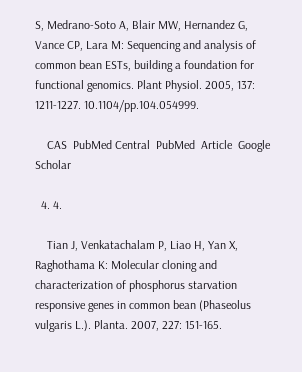S, Medrano-Soto A, Blair MW, Hernandez G, Vance CP, Lara M: Sequencing and analysis of common bean ESTs, building a foundation for functional genomics. Plant Physiol. 2005, 137: 1211-1227. 10.1104/pp.104.054999.

    CAS  PubMed Central  PubMed  Article  Google Scholar

  4. 4.

    Tian J, Venkatachalam P, Liao H, Yan X, Raghothama K: Molecular cloning and characterization of phosphorus starvation responsive genes in common bean (Phaseolus vulgaris L.). Planta. 2007, 227: 151-165.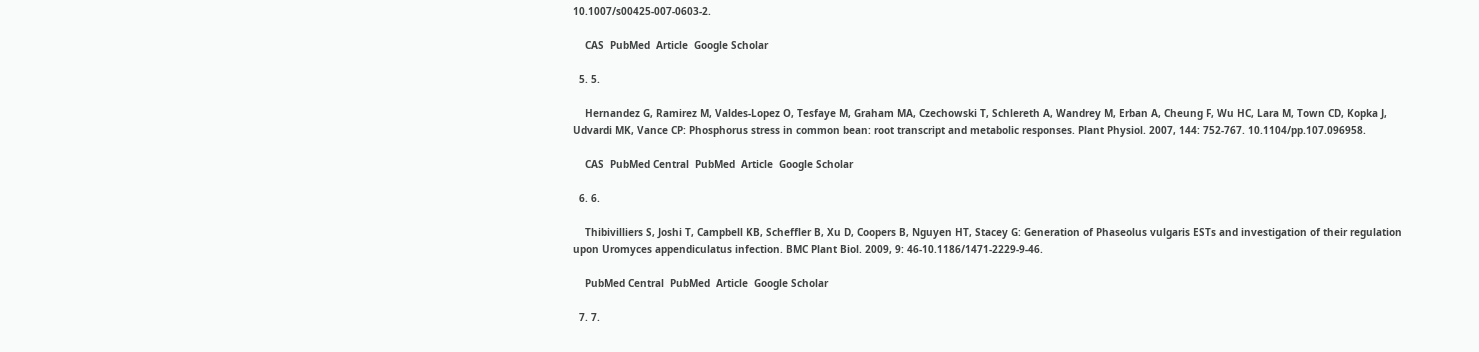10.1007/s00425-007-0603-2.

    CAS  PubMed  Article  Google Scholar

  5. 5.

    Hernandez G, Ramirez M, Valdes-Lopez O, Tesfaye M, Graham MA, Czechowski T, Schlereth A, Wandrey M, Erban A, Cheung F, Wu HC, Lara M, Town CD, Kopka J, Udvardi MK, Vance CP: Phosphorus stress in common bean: root transcript and metabolic responses. Plant Physiol. 2007, 144: 752-767. 10.1104/pp.107.096958.

    CAS  PubMed Central  PubMed  Article  Google Scholar

  6. 6.

    Thibivilliers S, Joshi T, Campbell KB, Scheffler B, Xu D, Coopers B, Nguyen HT, Stacey G: Generation of Phaseolus vulgaris ESTs and investigation of their regulation upon Uromyces appendiculatus infection. BMC Plant Biol. 2009, 9: 46-10.1186/1471-2229-9-46.

    PubMed Central  PubMed  Article  Google Scholar

  7. 7.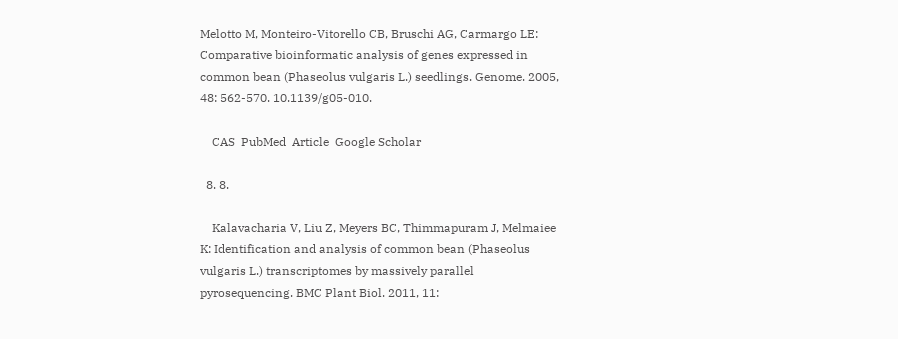Melotto M, Monteiro-Vitorello CB, Bruschi AG, Carmargo LE: Comparative bioinformatic analysis of genes expressed in common bean (Phaseolus vulgaris L.) seedlings. Genome. 2005, 48: 562-570. 10.1139/g05-010.

    CAS  PubMed  Article  Google Scholar

  8. 8.

    Kalavacharia V, Liu Z, Meyers BC, Thimmapuram J, Melmaiee K: Identification and analysis of common bean (Phaseolus vulgaris L.) transcriptomes by massively parallel pyrosequencing. BMC Plant Biol. 2011, 11: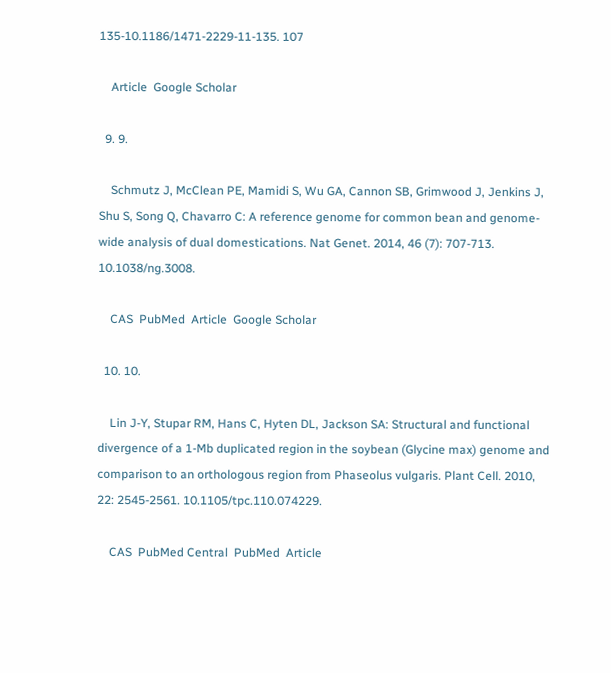135-10.1186/1471-2229-11-135. 107

    Article  Google Scholar

  9. 9.

    Schmutz J, McClean PE, Mamidi S, Wu GA, Cannon SB, Grimwood J, Jenkins J, Shu S, Song Q, Chavarro C: A reference genome for common bean and genome-wide analysis of dual domestications. Nat Genet. 2014, 46 (7): 707-713. 10.1038/ng.3008.

    CAS  PubMed  Article  Google Scholar

  10. 10.

    Lin J-Y, Stupar RM, Hans C, Hyten DL, Jackson SA: Structural and functional divergence of a 1-Mb duplicated region in the soybean (Glycine max) genome and comparison to an orthologous region from Phaseolus vulgaris. Plant Cell. 2010, 22: 2545-2561. 10.1105/tpc.110.074229.

    CAS  PubMed Central  PubMed  Article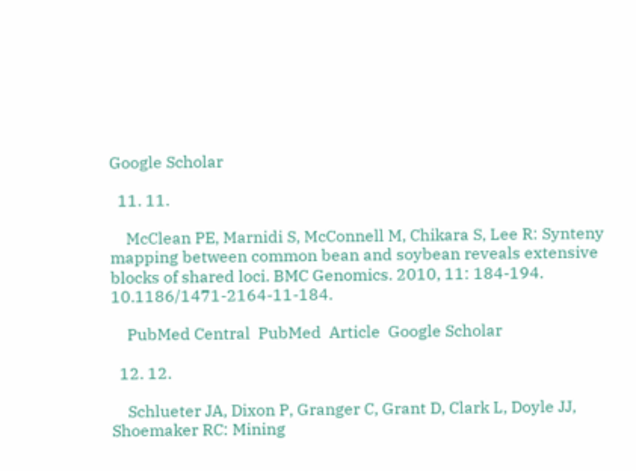Google Scholar

  11. 11.

    McClean PE, Marnidi S, McConnell M, Chikara S, Lee R: Synteny mapping between common bean and soybean reveals extensive blocks of shared loci. BMC Genomics. 2010, 11: 184-194. 10.1186/1471-2164-11-184.

    PubMed Central  PubMed  Article  Google Scholar

  12. 12.

    Schlueter JA, Dixon P, Granger C, Grant D, Clark L, Doyle JJ, Shoemaker RC: Mining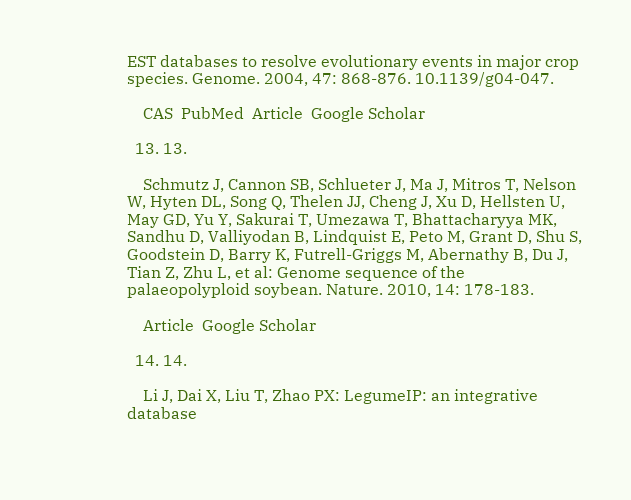EST databases to resolve evolutionary events in major crop species. Genome. 2004, 47: 868-876. 10.1139/g04-047.

    CAS  PubMed  Article  Google Scholar

  13. 13.

    Schmutz J, Cannon SB, Schlueter J, Ma J, Mitros T, Nelson W, Hyten DL, Song Q, Thelen JJ, Cheng J, Xu D, Hellsten U, May GD, Yu Y, Sakurai T, Umezawa T, Bhattacharyya MK, Sandhu D, Valliyodan B, Lindquist E, Peto M, Grant D, Shu S, Goodstein D, Barry K, Futrell-Griggs M, Abernathy B, Du J, Tian Z, Zhu L, et al: Genome sequence of the palaeopolyploid soybean. Nature. 2010, 14: 178-183.

    Article  Google Scholar

  14. 14.

    Li J, Dai X, Liu T, Zhao PX: LegumeIP: an integrative database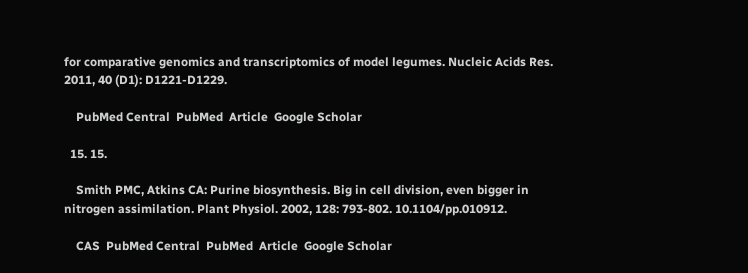for comparative genomics and transcriptomics of model legumes. Nucleic Acids Res. 2011, 40 (D1): D1221-D1229.

    PubMed Central  PubMed  Article  Google Scholar

  15. 15.

    Smith PMC, Atkins CA: Purine biosynthesis. Big in cell division, even bigger in nitrogen assimilation. Plant Physiol. 2002, 128: 793-802. 10.1104/pp.010912.

    CAS  PubMed Central  PubMed  Article  Google Scholar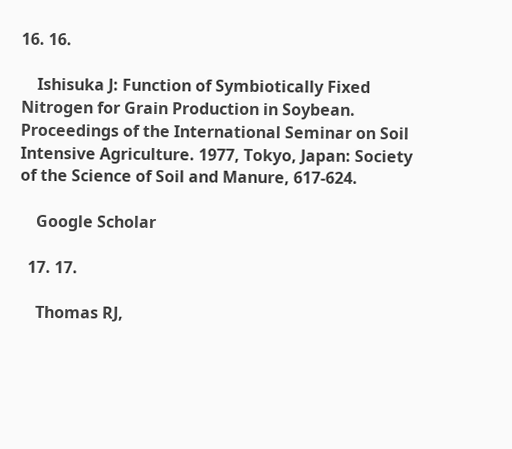16. 16.

    Ishisuka J: Function of Symbiotically Fixed Nitrogen for Grain Production in Soybean. Proceedings of the International Seminar on Soil Intensive Agriculture. 1977, Tokyo, Japan: Society of the Science of Soil and Manure, 617-624.

    Google Scholar

  17. 17.

    Thomas RJ,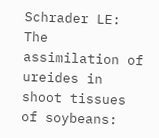Schrader LE: The assimilation of ureides in shoot tissues of soybeans: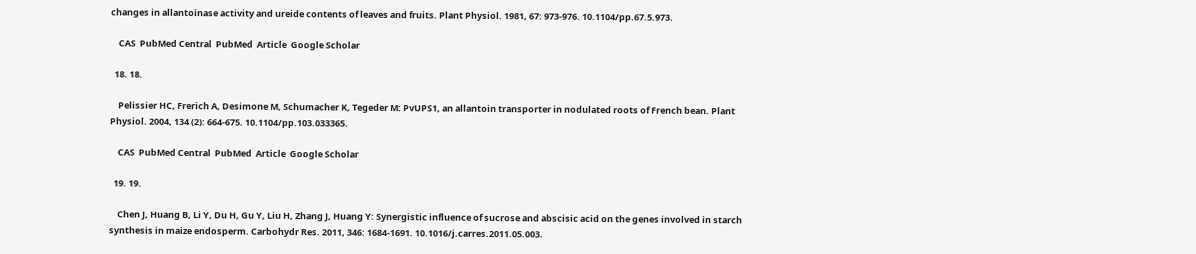changes in allantoinase activity and ureide contents of leaves and fruits. Plant Physiol. 1981, 67: 973-976. 10.1104/pp.67.5.973.

    CAS  PubMed Central  PubMed  Article  Google Scholar

  18. 18.

    Pelissier HC, Frerich A, Desimone M, Schumacher K, Tegeder M: PvUPS1, an allantoin transporter in nodulated roots of French bean. Plant Physiol. 2004, 134 (2): 664-675. 10.1104/pp.103.033365.

    CAS  PubMed Central  PubMed  Article  Google Scholar

  19. 19.

    Chen J, Huang B, Li Y, Du H, Gu Y, Liu H, Zhang J, Huang Y: Synergistic influence of sucrose and abscisic acid on the genes involved in starch synthesis in maize endosperm. Carbohydr Res. 2011, 346: 1684-1691. 10.1016/j.carres.2011.05.003.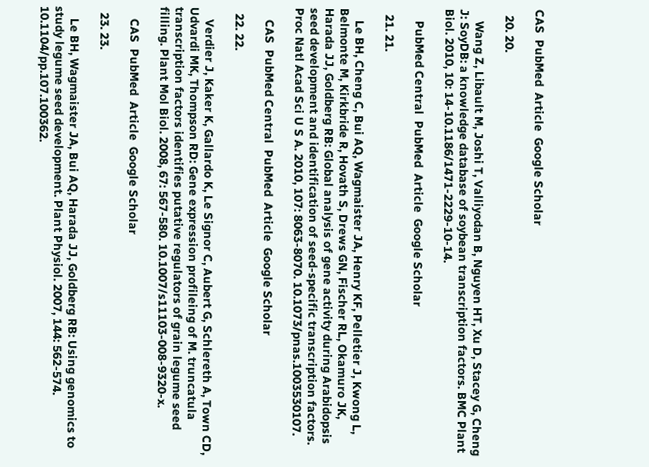CAS  PubMed  Article  Google Scholar

  20. 20.

    Wang Z, Libault M, Joshi T, Valliyodan B, Nguyen HT, Xu D, Stacey G, Cheng J: SoyDB: a knowledge database of soybean transcription factors. BMC Plant Biol. 2010, 10: 14-10.1186/1471-2229-10-14.

    PubMed Central  PubMed  Article  Google Scholar

  21. 21.

    Le BH, Cheng C, Bui AQ, Wagmaister JA, Henry KF, Pelletier J, Kwong L, Belmonte M, Kirkbride R, Hovath S, Drews GN, Fischer RL, Okamuro JK, Harada JJ, Goldberg RB: Global analysis of gene activity during Arabidopsis seed development and identification of seed-specific transcription factors. Proc Natl Acad Sci U S A. 2010, 107: 8063-8070. 10.1073/pnas.1003530107.

    CAS  PubMed Central  PubMed  Article  Google Scholar

  22. 22.

    Verdier J, Kaker K, Gallardo K, Le Signor C, Aubert G, Schlereth A, Town CD, Udvardi MK, Thompson RD: Gene expression profileing of M. truncatula transcription factors identifies putative regulators of grain legume seed filling. Plant Mol Biol. 2008, 67: 567-580. 10.1007/s11103-008-9320-x.

    CAS  PubMed  Article  Google Scholar

  23. 23.

    Le BH, Wagmaister JA, Bui AQ, Harada JJ, Goldberg RB: Using genomics to study legume seed development. Plant Physiol. 2007, 144: 562-574. 10.1104/pp.107.100362.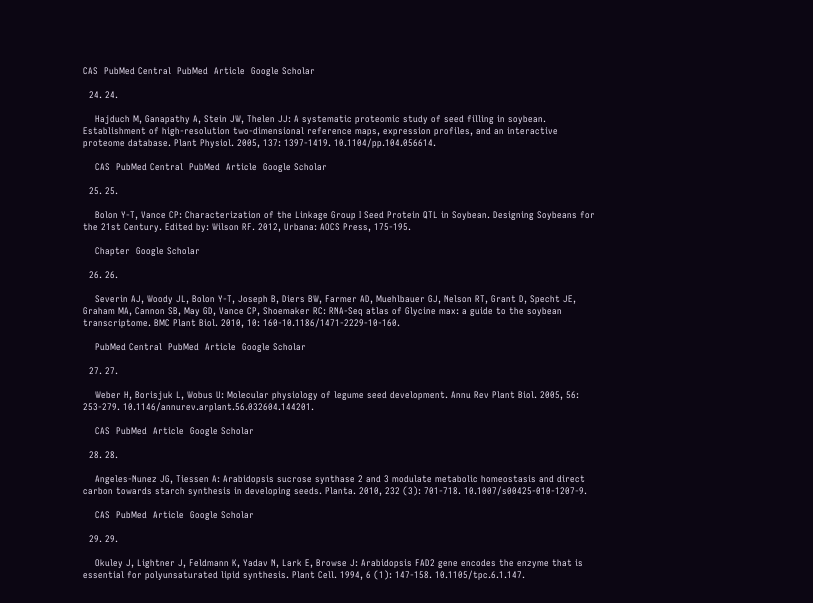CAS  PubMed Central  PubMed  Article  Google Scholar

  24. 24.

    Hajduch M, Ganapathy A, Stein JW, Thelen JJ: A systematic proteomic study of seed filling in soybean. Establishment of high-resolution two-dimensional reference maps, expression profiles, and an interactive proteome database. Plant Physiol. 2005, 137: 1397-1419. 10.1104/pp.104.056614.

    CAS  PubMed Central  PubMed  Article  Google Scholar

  25. 25.

    Bolon Y-T, Vance CP: Characterization of the Linkage Group I Seed Protein QTL in Soybean. Designing Soybeans for the 21st Century. Edited by: Wilson RF. 2012, Urbana: AOCS Press, 175-195.

    Chapter  Google Scholar

  26. 26.

    Severin AJ, Woody JL, Bolon Y-T, Joseph B, Diers BW, Farmer AD, Muehlbauer GJ, Nelson RT, Grant D, Specht JE, Graham MA, Cannon SB, May GD, Vance CP, Shoemaker RC: RNA-Seq atlas of Glycine max: a guide to the soybean transcriptome. BMC Plant Biol. 2010, 10: 160-10.1186/1471-2229-10-160.

    PubMed Central  PubMed  Article  Google Scholar

  27. 27.

    Weber H, Borisjuk L, Wobus U: Molecular physiology of legume seed development. Annu Rev Plant Biol. 2005, 56: 253-279. 10.1146/annurev.arplant.56.032604.144201.

    CAS  PubMed  Article  Google Scholar

  28. 28.

    Angeles-Nunez JG, Tiessen A: Arabidopsis sucrose synthase 2 and 3 modulate metabolic homeostasis and direct carbon towards starch synthesis in developing seeds. Planta. 2010, 232 (3): 701-718. 10.1007/s00425-010-1207-9.

    CAS  PubMed  Article  Google Scholar

  29. 29.

    Okuley J, Lightner J, Feldmann K, Yadav N, Lark E, Browse J: Arabidopsis FAD2 gene encodes the enzyme that is essential for polyunsaturated lipid synthesis. Plant Cell. 1994, 6 (1): 147-158. 10.1105/tpc.6.1.147.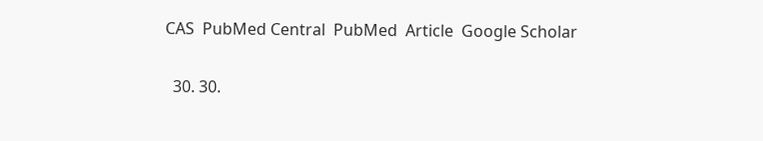CAS  PubMed Central  PubMed  Article  Google Scholar

  30. 30.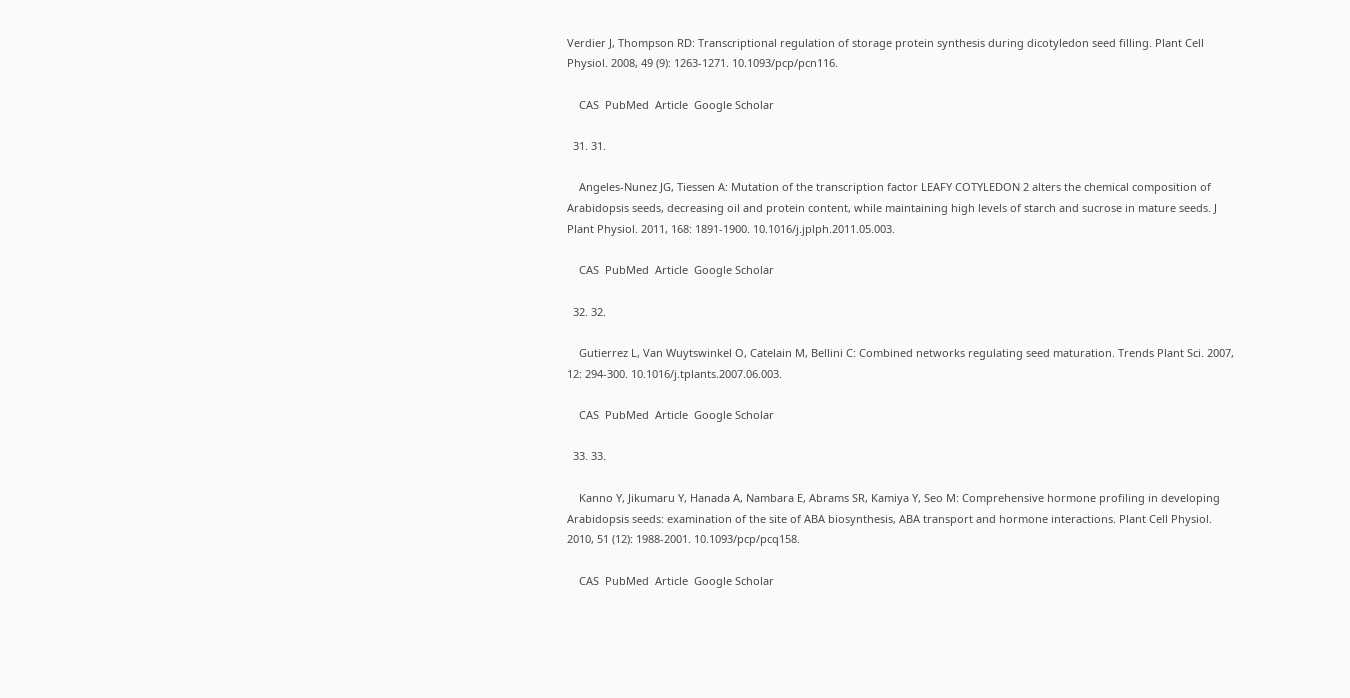Verdier J, Thompson RD: Transcriptional regulation of storage protein synthesis during dicotyledon seed filling. Plant Cell Physiol. 2008, 49 (9): 1263-1271. 10.1093/pcp/pcn116.

    CAS  PubMed  Article  Google Scholar

  31. 31.

    Angeles-Nunez JG, Tiessen A: Mutation of the transcription factor LEAFY COTYLEDON 2 alters the chemical composition of Arabidopsis seeds, decreasing oil and protein content, while maintaining high levels of starch and sucrose in mature seeds. J Plant Physiol. 2011, 168: 1891-1900. 10.1016/j.jplph.2011.05.003.

    CAS  PubMed  Article  Google Scholar

  32. 32.

    Gutierrez L, Van Wuytswinkel O, Catelain M, Bellini C: Combined networks regulating seed maturation. Trends Plant Sci. 2007, 12: 294-300. 10.1016/j.tplants.2007.06.003.

    CAS  PubMed  Article  Google Scholar

  33. 33.

    Kanno Y, Jikumaru Y, Hanada A, Nambara E, Abrams SR, Kamiya Y, Seo M: Comprehensive hormone profiling in developing Arabidopsis seeds: examination of the site of ABA biosynthesis, ABA transport and hormone interactions. Plant Cell Physiol. 2010, 51 (12): 1988-2001. 10.1093/pcp/pcq158.

    CAS  PubMed  Article  Google Scholar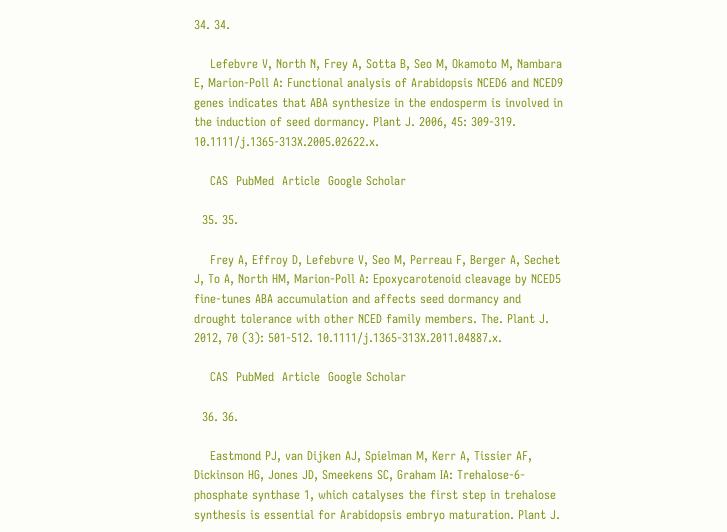34. 34.

    Lefebvre V, North N, Frey A, Sotta B, Seo M, Okamoto M, Nambara E, Marion-Poll A: Functional analysis of Arabidopsis NCED6 and NCED9 genes indicates that ABA synthesize in the endosperm is involved in the induction of seed dormancy. Plant J. 2006, 45: 309-319. 10.1111/j.1365-313X.2005.02622.x.

    CAS  PubMed  Article  Google Scholar

  35. 35.

    Frey A, Effroy D, Lefebvre V, Seo M, Perreau F, Berger A, Sechet J, To A, North HM, Marion-Poll A: Epoxycarotenoid cleavage by NCED5 fine-tunes ABA accumulation and affects seed dormancy and drought tolerance with other NCED family members. The. Plant J. 2012, 70 (3): 501-512. 10.1111/j.1365-313X.2011.04887.x.

    CAS  PubMed  Article  Google Scholar

  36. 36.

    Eastmond PJ, van Dijken AJ, Spielman M, Kerr A, Tissier AF, Dickinson HG, Jones JD, Smeekens SC, Graham IA: Trehalose-6-phosphate synthase 1, which catalyses the first step in trehalose synthesis is essential for Arabidopsis embryo maturation. Plant J.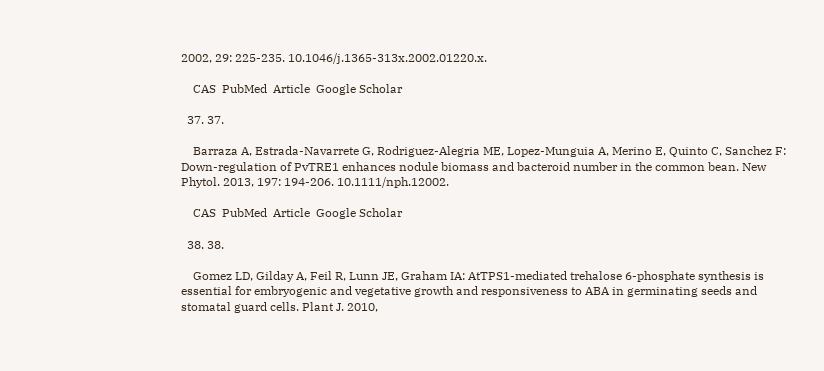2002, 29: 225-235. 10.1046/j.1365-313x.2002.01220.x.

    CAS  PubMed  Article  Google Scholar

  37. 37.

    Barraza A, Estrada-Navarrete G, Rodriguez-Alegria ME, Lopez-Munguia A, Merino E, Quinto C, Sanchez F: Down-regulation of PvTRE1 enhances nodule biomass and bacteroid number in the common bean. New Phytol. 2013, 197: 194-206. 10.1111/nph.12002.

    CAS  PubMed  Article  Google Scholar

  38. 38.

    Gomez LD, Gilday A, Feil R, Lunn JE, Graham IA: AtTPS1-mediated trehalose 6-phosphate synthesis is essential for embryogenic and vegetative growth and responsiveness to ABA in germinating seeds and stomatal guard cells. Plant J. 2010,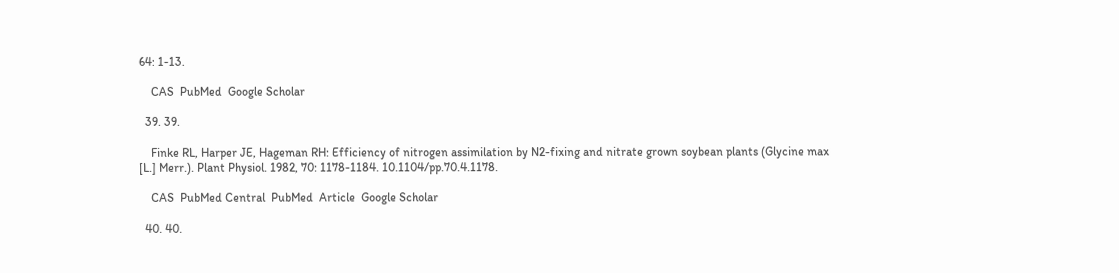64: 1-13.

    CAS  PubMed  Google Scholar

  39. 39.

    Finke RL, Harper JE, Hageman RH: Efficiency of nitrogen assimilation by N2-fixing and nitrate grown soybean plants (Glycine max [L.] Merr.). Plant Physiol. 1982, 70: 1178-1184. 10.1104/pp.70.4.1178.

    CAS  PubMed Central  PubMed  Article  Google Scholar

  40. 40.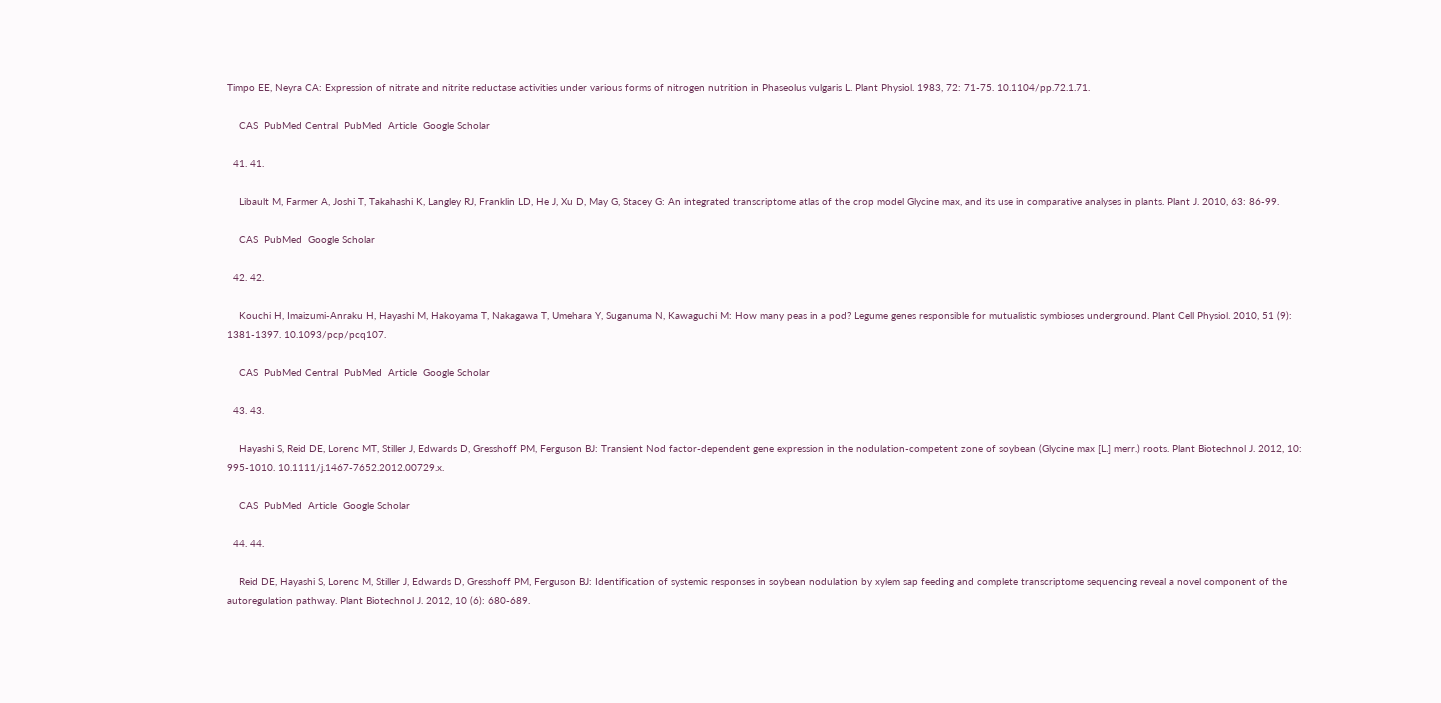Timpo EE, Neyra CA: Expression of nitrate and nitrite reductase activities under various forms of nitrogen nutrition in Phaseolus vulgaris L. Plant Physiol. 1983, 72: 71-75. 10.1104/pp.72.1.71.

    CAS  PubMed Central  PubMed  Article  Google Scholar

  41. 41.

    Libault M, Farmer A, Joshi T, Takahashi K, Langley RJ, Franklin LD, He J, Xu D, May G, Stacey G: An integrated transcriptome atlas of the crop model Glycine max, and its use in comparative analyses in plants. Plant J. 2010, 63: 86-99.

    CAS  PubMed  Google Scholar

  42. 42.

    Kouchi H, Imaizumi-Anraku H, Hayashi M, Hakoyama T, Nakagawa T, Umehara Y, Suganuma N, Kawaguchi M: How many peas in a pod? Legume genes responsible for mutualistic symbioses underground. Plant Cell Physiol. 2010, 51 (9): 1381-1397. 10.1093/pcp/pcq107.

    CAS  PubMed Central  PubMed  Article  Google Scholar

  43. 43.

    Hayashi S, Reid DE, Lorenc MT, Stiller J, Edwards D, Gresshoff PM, Ferguson BJ: Transient Nod factor-dependent gene expression in the nodulation-competent zone of soybean (Glycine max [L.] merr.) roots. Plant Biotechnol J. 2012, 10: 995-1010. 10.1111/j.1467-7652.2012.00729.x.

    CAS  PubMed  Article  Google Scholar

  44. 44.

    Reid DE, Hayashi S, Lorenc M, Stiller J, Edwards D, Gresshoff PM, Ferguson BJ: Identification of systemic responses in soybean nodulation by xylem sap feeding and complete transcriptome sequencing reveal a novel component of the autoregulation pathway. Plant Biotechnol J. 2012, 10 (6): 680-689.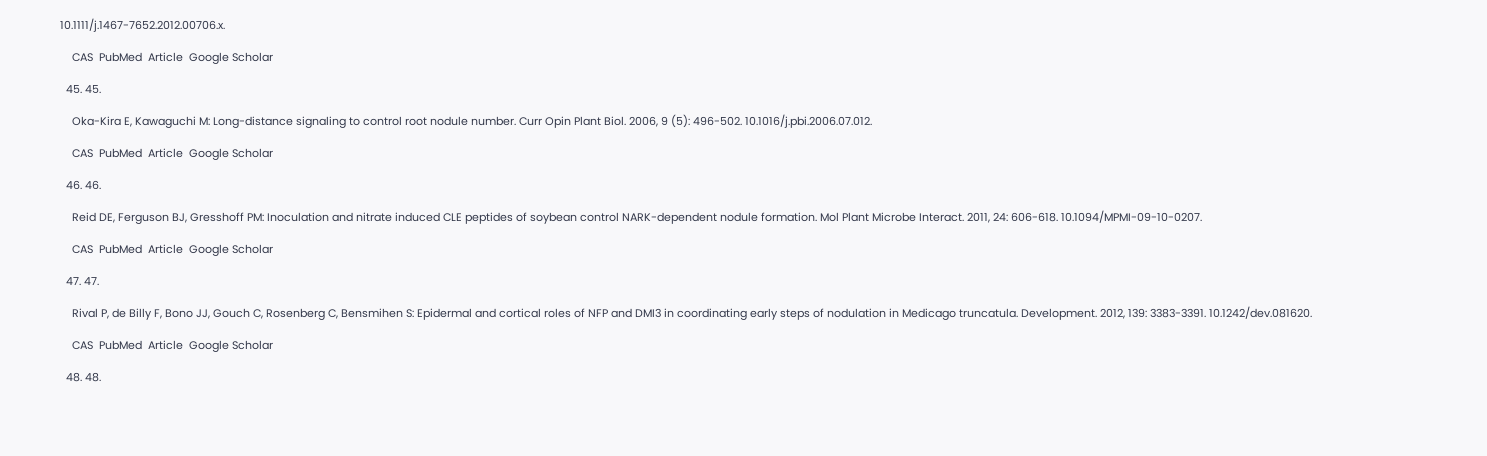10.1111/j.1467-7652.2012.00706.x.

    CAS  PubMed  Article  Google Scholar

  45. 45.

    Oka-Kira E, Kawaguchi M: Long-distance signaling to control root nodule number. Curr Opin Plant Biol. 2006, 9 (5): 496-502. 10.1016/j.pbi.2006.07.012.

    CAS  PubMed  Article  Google Scholar

  46. 46.

    Reid DE, Ferguson BJ, Gresshoff PM: Inoculation and nitrate induced CLE peptides of soybean control NARK-dependent nodule formation. Mol Plant Microbe Interact. 2011, 24: 606-618. 10.1094/MPMI-09-10-0207.

    CAS  PubMed  Article  Google Scholar

  47. 47.

    Rival P, de Billy F, Bono JJ, Gouch C, Rosenberg C, Bensmihen S: Epidermal and cortical roles of NFP and DMI3 in coordinating early steps of nodulation in Medicago truncatula. Development. 2012, 139: 3383-3391. 10.1242/dev.081620.

    CAS  PubMed  Article  Google Scholar

  48. 48.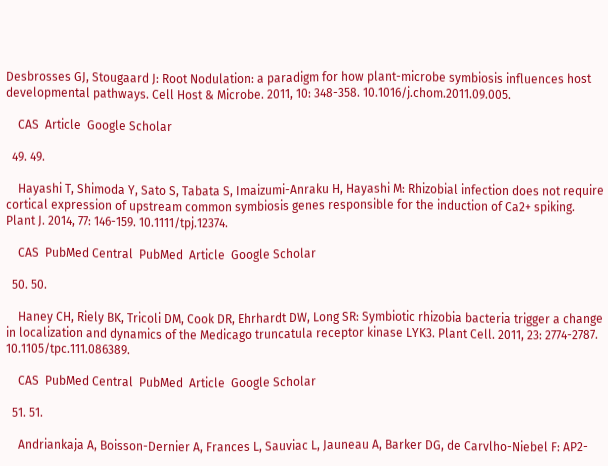Desbrosses GJ, Stougaard J: Root Nodulation: a paradigm for how plant-microbe symbiosis influences host developmental pathways. Cell Host & Microbe. 2011, 10: 348-358. 10.1016/j.chom.2011.09.005.

    CAS  Article  Google Scholar

  49. 49.

    Hayashi T, Shimoda Y, Sato S, Tabata S, Imaizumi-Anraku H, Hayashi M: Rhizobial infection does not require cortical expression of upstream common symbiosis genes responsible for the induction of Ca2+ spiking. Plant J. 2014, 77: 146-159. 10.1111/tpj.12374.

    CAS  PubMed Central  PubMed  Article  Google Scholar

  50. 50.

    Haney CH, Riely BK, Tricoli DM, Cook DR, Ehrhardt DW, Long SR: Symbiotic rhizobia bacteria trigger a change in localization and dynamics of the Medicago truncatula receptor kinase LYK3. Plant Cell. 2011, 23: 2774-2787. 10.1105/tpc.111.086389.

    CAS  PubMed Central  PubMed  Article  Google Scholar

  51. 51.

    Andriankaja A, Boisson-Dernier A, Frances L, Sauviac L, Jauneau A, Barker DG, de Carvlho-Niebel F: AP2-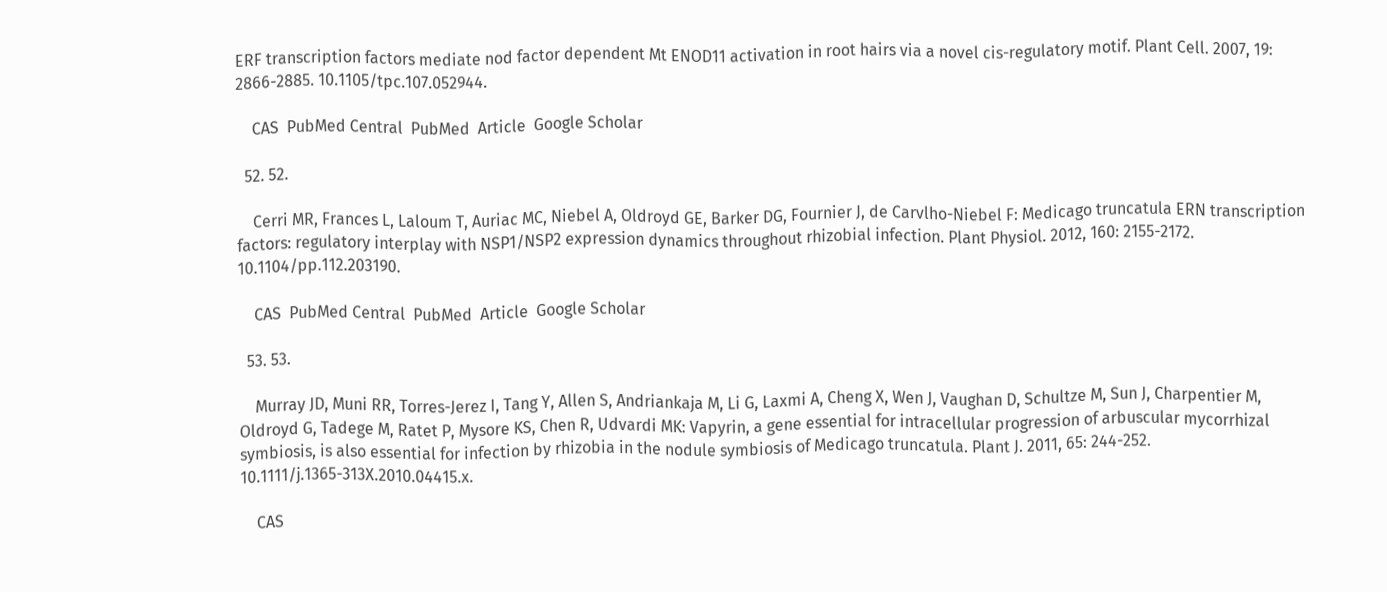ERF transcription factors mediate nod factor dependent Mt ENOD11 activation in root hairs via a novel cis-regulatory motif. Plant Cell. 2007, 19: 2866-2885. 10.1105/tpc.107.052944.

    CAS  PubMed Central  PubMed  Article  Google Scholar

  52. 52.

    Cerri MR, Frances L, Laloum T, Auriac MC, Niebel A, Oldroyd GE, Barker DG, Fournier J, de Carvlho-Niebel F: Medicago truncatula ERN transcription factors: regulatory interplay with NSP1/NSP2 expression dynamics throughout rhizobial infection. Plant Physiol. 2012, 160: 2155-2172. 10.1104/pp.112.203190.

    CAS  PubMed Central  PubMed  Article  Google Scholar

  53. 53.

    Murray JD, Muni RR, Torres-Jerez I, Tang Y, Allen S, Andriankaja M, Li G, Laxmi A, Cheng X, Wen J, Vaughan D, Schultze M, Sun J, Charpentier M, Oldroyd G, Tadege M, Ratet P, Mysore KS, Chen R, Udvardi MK: Vapyrin, a gene essential for intracellular progression of arbuscular mycorrhizal symbiosis, is also essential for infection by rhizobia in the nodule symbiosis of Medicago truncatula. Plant J. 2011, 65: 244-252. 10.1111/j.1365-313X.2010.04415.x.

    CAS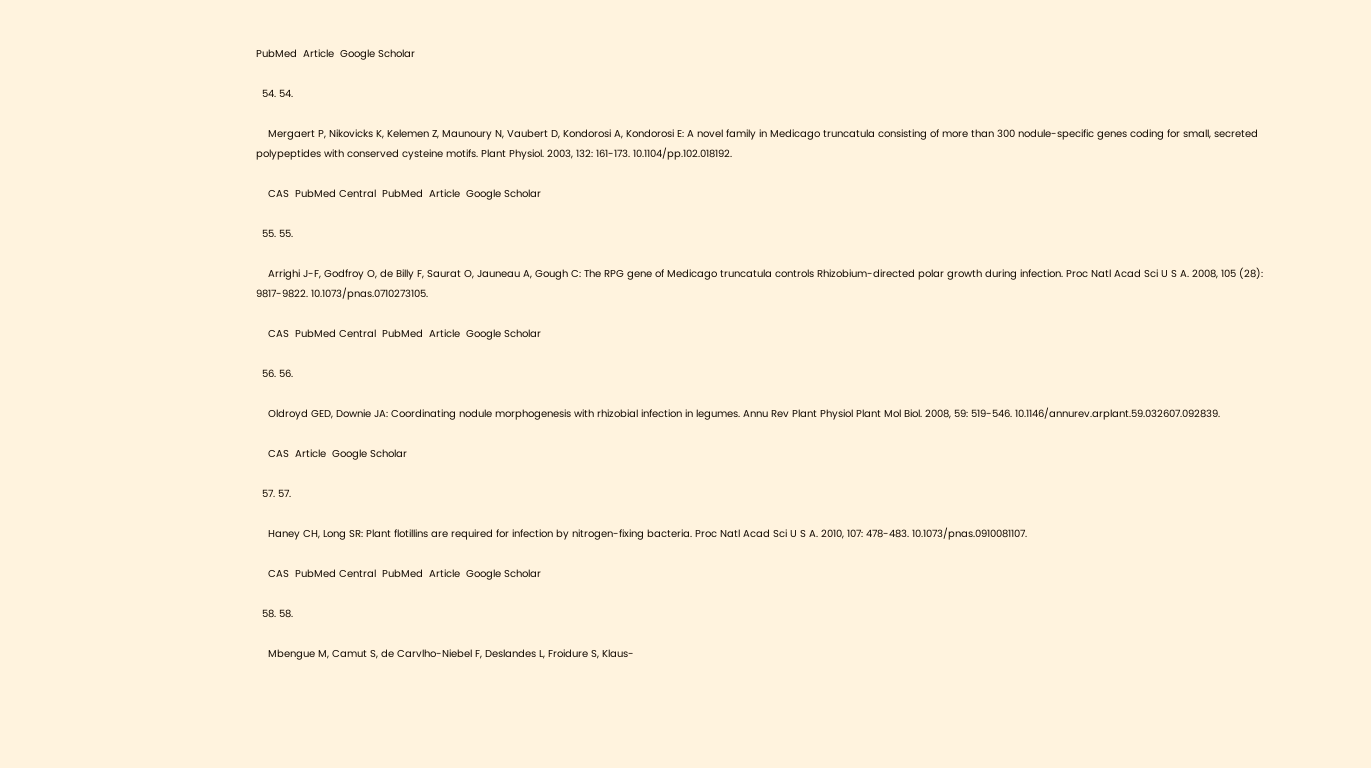PubMed  Article  Google Scholar

  54. 54.

    Mergaert P, Nikovicks K, Kelemen Z, Maunoury N, Vaubert D, Kondorosi A, Kondorosi E: A novel family in Medicago truncatula consisting of more than 300 nodule-specific genes coding for small, secreted polypeptides with conserved cysteine motifs. Plant Physiol. 2003, 132: 161-173. 10.1104/pp.102.018192.

    CAS  PubMed Central  PubMed  Article  Google Scholar

  55. 55.

    Arrighi J-F, Godfroy O, de Billy F, Saurat O, Jauneau A, Gough C: The RPG gene of Medicago truncatula controls Rhizobium-directed polar growth during infection. Proc Natl Acad Sci U S A. 2008, 105 (28): 9817-9822. 10.1073/pnas.0710273105.

    CAS  PubMed Central  PubMed  Article  Google Scholar

  56. 56.

    Oldroyd GED, Downie JA: Coordinating nodule morphogenesis with rhizobial infection in legumes. Annu Rev Plant Physiol Plant Mol Biol. 2008, 59: 519-546. 10.1146/annurev.arplant.59.032607.092839.

    CAS  Article  Google Scholar

  57. 57.

    Haney CH, Long SR: Plant flotillins are required for infection by nitrogen-fixing bacteria. Proc Natl Acad Sci U S A. 2010, 107: 478-483. 10.1073/pnas.0910081107.

    CAS  PubMed Central  PubMed  Article  Google Scholar

  58. 58.

    Mbengue M, Camut S, de Carvlho-Niebel F, Deslandes L, Froidure S, Klaus-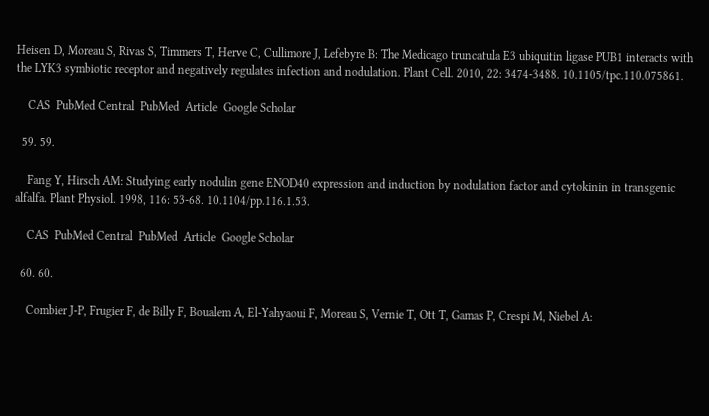Heisen D, Moreau S, Rivas S, Timmers T, Herve C, Cullimore J, Lefebyre B: The Medicago truncatula E3 ubiquitin ligase PUB1 interacts with the LYK3 symbiotic receptor and negatively regulates infection and nodulation. Plant Cell. 2010, 22: 3474-3488. 10.1105/tpc.110.075861.

    CAS  PubMed Central  PubMed  Article  Google Scholar

  59. 59.

    Fang Y, Hirsch AM: Studying early nodulin gene ENOD40 expression and induction by nodulation factor and cytokinin in transgenic alfalfa. Plant Physiol. 1998, 116: 53-68. 10.1104/pp.116.1.53.

    CAS  PubMed Central  PubMed  Article  Google Scholar

  60. 60.

    Combier J-P, Frugier F, de Billy F, Boualem A, El-Yahyaoui F, Moreau S, Vernie T, Ott T, Gamas P, Crespi M, Niebel A: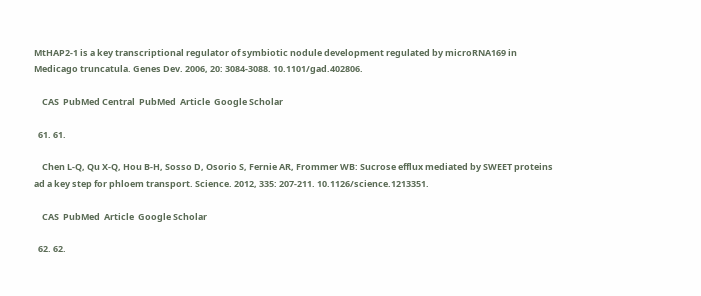MtHAP2-1 is a key transcriptional regulator of symbiotic nodule development regulated by microRNA169 in Medicago truncatula. Genes Dev. 2006, 20: 3084-3088. 10.1101/gad.402806.

    CAS  PubMed Central  PubMed  Article  Google Scholar

  61. 61.

    Chen L-Q, Qu X-Q, Hou B-H, Sosso D, Osorio S, Fernie AR, Frommer WB: Sucrose efflux mediated by SWEET proteins ad a key step for phloem transport. Science. 2012, 335: 207-211. 10.1126/science.1213351.

    CAS  PubMed  Article  Google Scholar

  62. 62.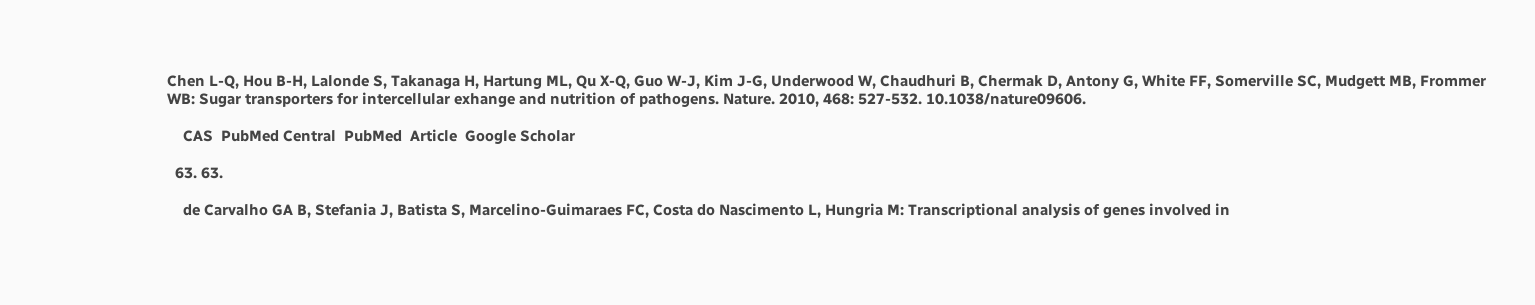Chen L-Q, Hou B-H, Lalonde S, Takanaga H, Hartung ML, Qu X-Q, Guo W-J, Kim J-G, Underwood W, Chaudhuri B, Chermak D, Antony G, White FF, Somerville SC, Mudgett MB, Frommer WB: Sugar transporters for intercellular exhange and nutrition of pathogens. Nature. 2010, 468: 527-532. 10.1038/nature09606.

    CAS  PubMed Central  PubMed  Article  Google Scholar

  63. 63.

    de Carvalho GA B, Stefania J, Batista S, Marcelino-Guimaraes FC, Costa do Nascimento L, Hungria M: Transcriptional analysis of genes involved in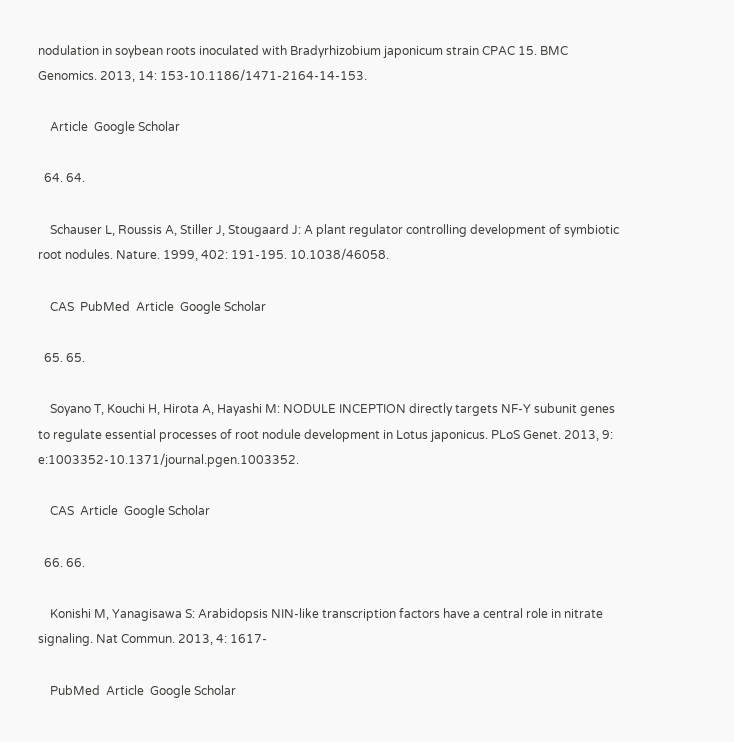nodulation in soybean roots inoculated with Bradyrhizobium japonicum strain CPAC 15. BMC Genomics. 2013, 14: 153-10.1186/1471-2164-14-153.

    Article  Google Scholar

  64. 64.

    Schauser L, Roussis A, Stiller J, Stougaard J: A plant regulator controlling development of symbiotic root nodules. Nature. 1999, 402: 191-195. 10.1038/46058.

    CAS  PubMed  Article  Google Scholar

  65. 65.

    Soyano T, Kouchi H, Hirota A, Hayashi M: NODULE INCEPTION directly targets NF-Y subunit genes to regulate essential processes of root nodule development in Lotus japonicus. PLoS Genet. 2013, 9: e:1003352-10.1371/journal.pgen.1003352.

    CAS  Article  Google Scholar

  66. 66.

    Konishi M, Yanagisawa S: Arabidopsis NIN-like transcription factors have a central role in nitrate signaling. Nat Commun. 2013, 4: 1617-

    PubMed  Article  Google Scholar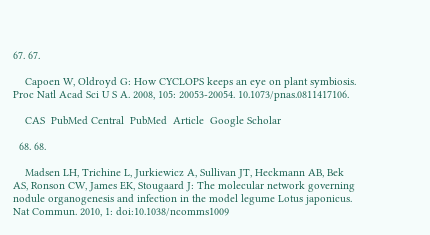67. 67.

    Capoen W, Oldroyd G: How CYCLOPS keeps an eye on plant symbiosis. Proc Natl Acad Sci U S A. 2008, 105: 20053-20054. 10.1073/pnas.0811417106.

    CAS  PubMed Central  PubMed  Article  Google Scholar

  68. 68.

    Madsen LH, Trichine L, Jurkiewicz A, Sullivan JT, Heckmann AB, Bek AS, Ronson CW, James EK, Stougaard J: The molecular network governing nodule organogenesis and infection in the model legume Lotus japonicus. Nat Commun. 2010, 1: doi:10.1038/ncomms1009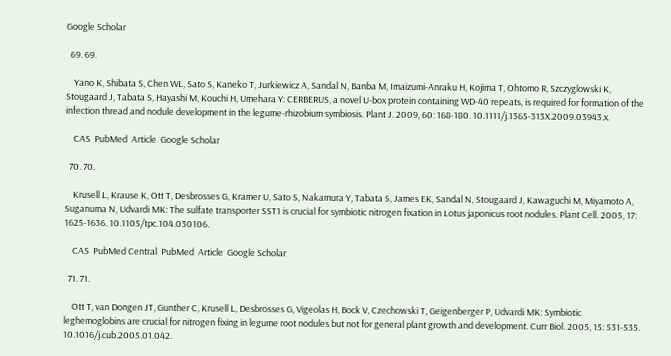Google Scholar

  69. 69.

    Yano K, Shibata S, Chen WL, Sato S, Kaneko T, Jurkiewicz A, Sandal N, Banba M, Imaizumi-Anraku H, Kojima T, Ohtomo R, Szczyglowski K, Stougaard J, Tabata S, Hayashi M, Kouchi H, Umehara Y: CERBERUS, a novel U-box protein containing WD-40 repeats, is required for formation of the infection thread and nodule development in the legume-rhizobium symbiosis. Plant J. 2009, 60: 168-180. 10.1111/j.1365-313X.2009.03943.x.

    CAS  PubMed  Article  Google Scholar

  70. 70.

    Krusell L, Krause K, Ott T, Desbrosses G, Kramer U, Sato S, Nakamura Y, Tabata S, James EK, Sandal N, Stougaard J, Kawaguchi M, Miyamoto A, Suganuma N, Udvardi MK: The sulfate transporter SST1 is crucial for symbiotic nitrogen fixation in Lotus japonicus root nodules. Plant Cell. 2005, 17: 1625-1636. 10.1105/tpc.104.030106.

    CAS  PubMed Central  PubMed  Article  Google Scholar

  71. 71.

    Ott T, van Dongen JT, Gunther C, Krusell L, Desbrosses G, Vigeolas H, Bock V, Czechowski T, Geigenberger P, Udvardi MK: Symbiotic leghemoglobins are crucial for nitrogen fixing in legume root nodules but not for general plant growth and development. Curr Biol. 2005, 15: 531-535. 10.1016/j.cub.2005.01.042.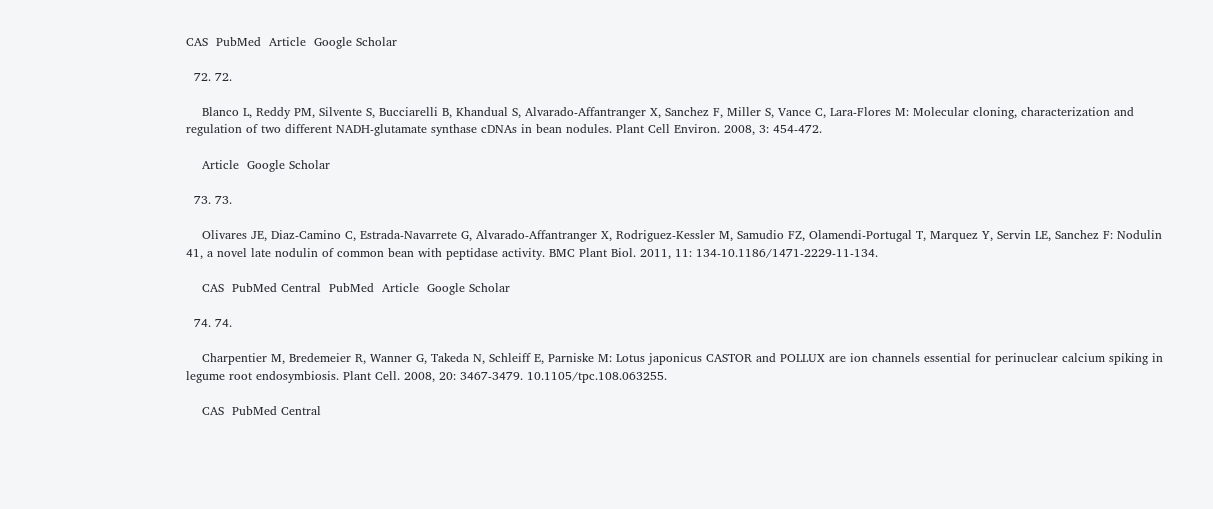CAS  PubMed  Article  Google Scholar

  72. 72.

    Blanco L, Reddy PM, Silvente S, Bucciarelli B, Khandual S, Alvarado-Affantranger X, Sanchez F, Miller S, Vance C, Lara-Flores M: Molecular cloning, characterization and regulation of two different NADH-glutamate synthase cDNAs in bean nodules. Plant Cell Environ. 2008, 3: 454-472.

    Article  Google Scholar

  73. 73.

    Olivares JE, Diaz-Camino C, Estrada-Navarrete G, Alvarado-Affantranger X, Rodriguez-Kessler M, Samudio FZ, Olamendi-Portugal T, Marquez Y, Servin LE, Sanchez F: Nodulin 41, a novel late nodulin of common bean with peptidase activity. BMC Plant Biol. 2011, 11: 134-10.1186/1471-2229-11-134.

    CAS  PubMed Central  PubMed  Article  Google Scholar

  74. 74.

    Charpentier M, Bredemeier R, Wanner G, Takeda N, Schleiff E, Parniske M: Lotus japonicus CASTOR and POLLUX are ion channels essential for perinuclear calcium spiking in legume root endosymbiosis. Plant Cell. 2008, 20: 3467-3479. 10.1105/tpc.108.063255.

    CAS  PubMed Central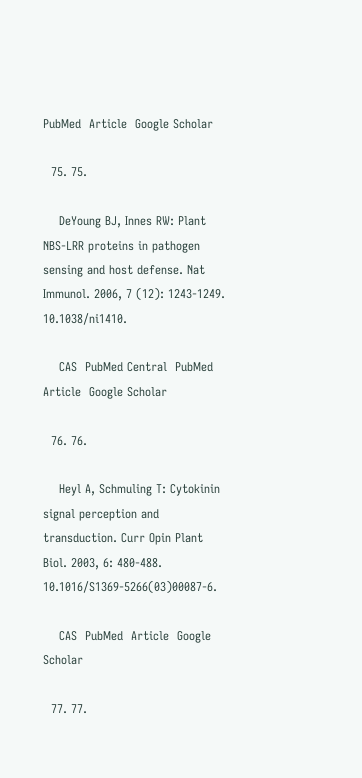PubMed  Article  Google Scholar

  75. 75.

    DeYoung BJ, Innes RW: Plant NBS-LRR proteins in pathogen sensing and host defense. Nat Immunol. 2006, 7 (12): 1243-1249. 10.1038/ni1410.

    CAS  PubMed Central  PubMed  Article  Google Scholar

  76. 76.

    Heyl A, Schmuling T: Cytokinin signal perception and transduction. Curr Opin Plant Biol. 2003, 6: 480-488. 10.1016/S1369-5266(03)00087-6.

    CAS  PubMed  Article  Google Scholar

  77. 77.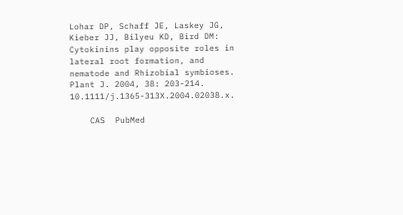Lohar DP, Schaff JE, Laskey JG, Kieber JJ, Bilyeu KD, Bird DM: Cytokinins play opposite roles in lateral root formation, and nematode and Rhizobial symbioses. Plant J. 2004, 38: 203-214. 10.1111/j.1365-313X.2004.02038.x.

    CAS  PubMed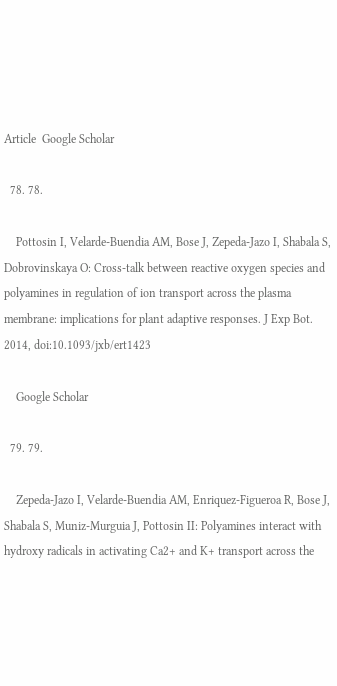Article  Google Scholar

  78. 78.

    Pottosin I, Velarde-Buendia AM, Bose J, Zepeda-Jazo I, Shabala S, Dobrovinskaya O: Cross-talk between reactive oxygen species and polyamines in regulation of ion transport across the plasma membrane: implications for plant adaptive responses. J Exp Bot. 2014, doi:10.1093/jxb/ert1423

    Google Scholar

  79. 79.

    Zepeda-Jazo I, Velarde-Buendia AM, Enriquez-Figueroa R, Bose J, Shabala S, Muniz-Murguia J, Pottosin II: Polyamines interact with hydroxy radicals in activating Ca2+ and K+ transport across the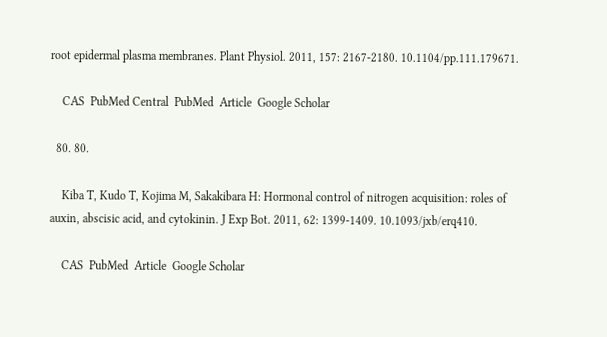root epidermal plasma membranes. Plant Physiol. 2011, 157: 2167-2180. 10.1104/pp.111.179671.

    CAS  PubMed Central  PubMed  Article  Google Scholar

  80. 80.

    Kiba T, Kudo T, Kojima M, Sakakibara H: Hormonal control of nitrogen acquisition: roles of auxin, abscisic acid, and cytokinin. J Exp Bot. 2011, 62: 1399-1409. 10.1093/jxb/erq410.

    CAS  PubMed  Article  Google Scholar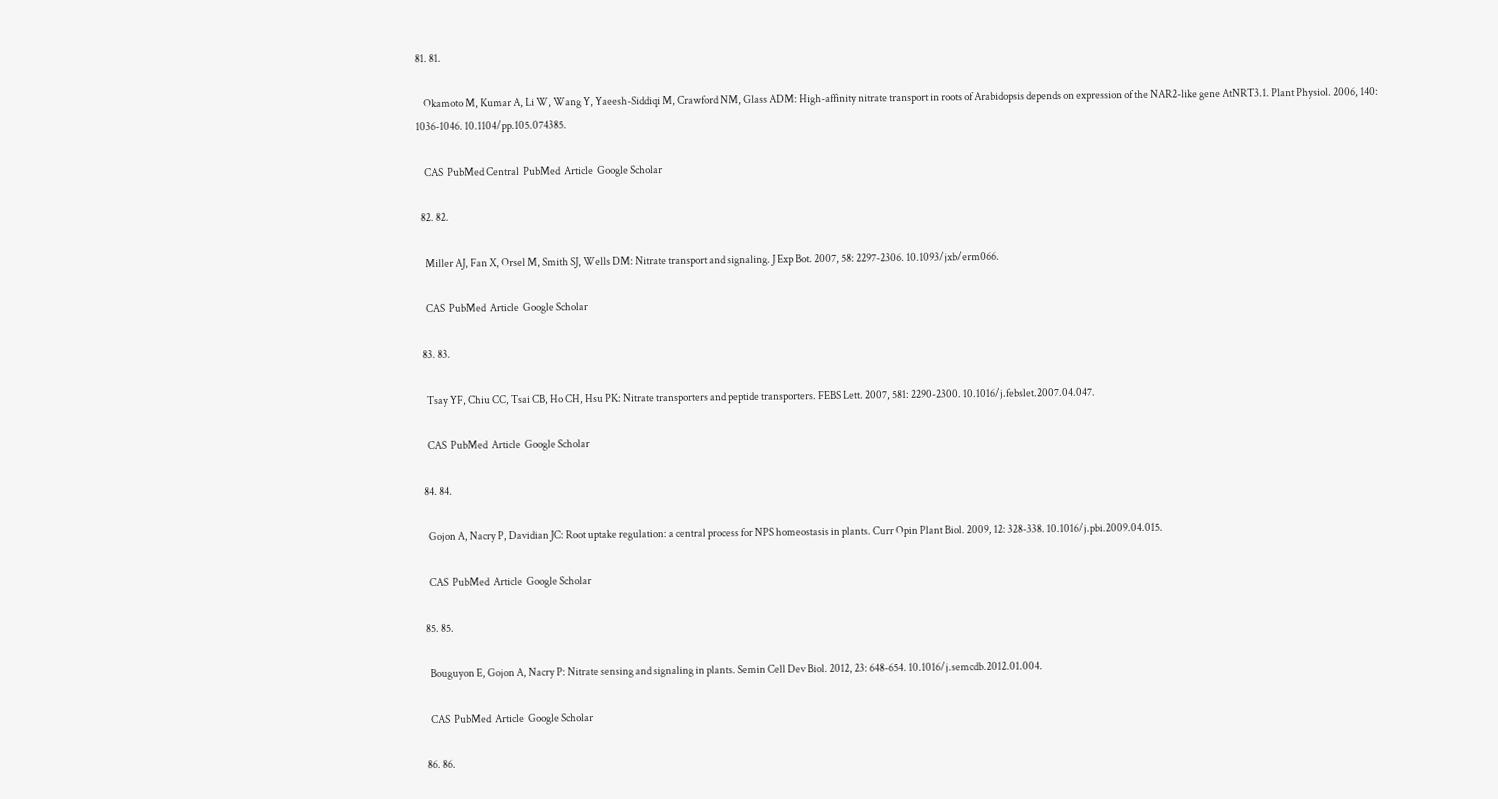81. 81.

    Okamoto M, Kumar A, Li W, Wang Y, Yaeesh-Siddiqi M, Crawford NM, Glass ADM: High-affinity nitrate transport in roots of Arabidopsis depends on expression of the NAR2-like gene AtNRT3.1. Plant Physiol. 2006, 140: 1036-1046. 10.1104/pp.105.074385.

    CAS  PubMed Central  PubMed  Article  Google Scholar

  82. 82.

    Miller AJ, Fan X, Orsel M, Smith SJ, Wells DM: Nitrate transport and signaling. J Exp Bot. 2007, 58: 2297-2306. 10.1093/jxb/erm066.

    CAS  PubMed  Article  Google Scholar

  83. 83.

    Tsay YF, Chiu CC, Tsai CB, Ho CH, Hsu PK: Nitrate transporters and peptide transporters. FEBS Lett. 2007, 581: 2290-2300. 10.1016/j.febslet.2007.04.047.

    CAS  PubMed  Article  Google Scholar

  84. 84.

    Gojon A, Nacry P, Davidian JC: Root uptake regulation: a central process for NPS homeostasis in plants. Curr Opin Plant Biol. 2009, 12: 328-338. 10.1016/j.pbi.2009.04.015.

    CAS  PubMed  Article  Google Scholar

  85. 85.

    Bouguyon E, Gojon A, Nacry P: Nitrate sensing and signaling in plants. Semin Cell Dev Biol. 2012, 23: 648-654. 10.1016/j.semcdb.2012.01.004.

    CAS  PubMed  Article  Google Scholar

  86. 86.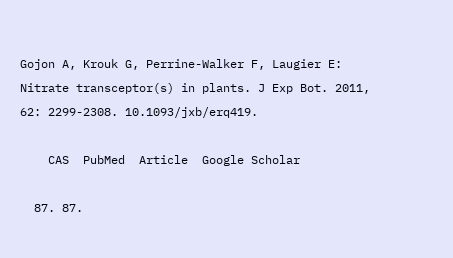Gojon A, Krouk G, Perrine-Walker F, Laugier E: Nitrate transceptor(s) in plants. J Exp Bot. 2011, 62: 2299-2308. 10.1093/jxb/erq419.

    CAS  PubMed  Article  Google Scholar

  87. 87.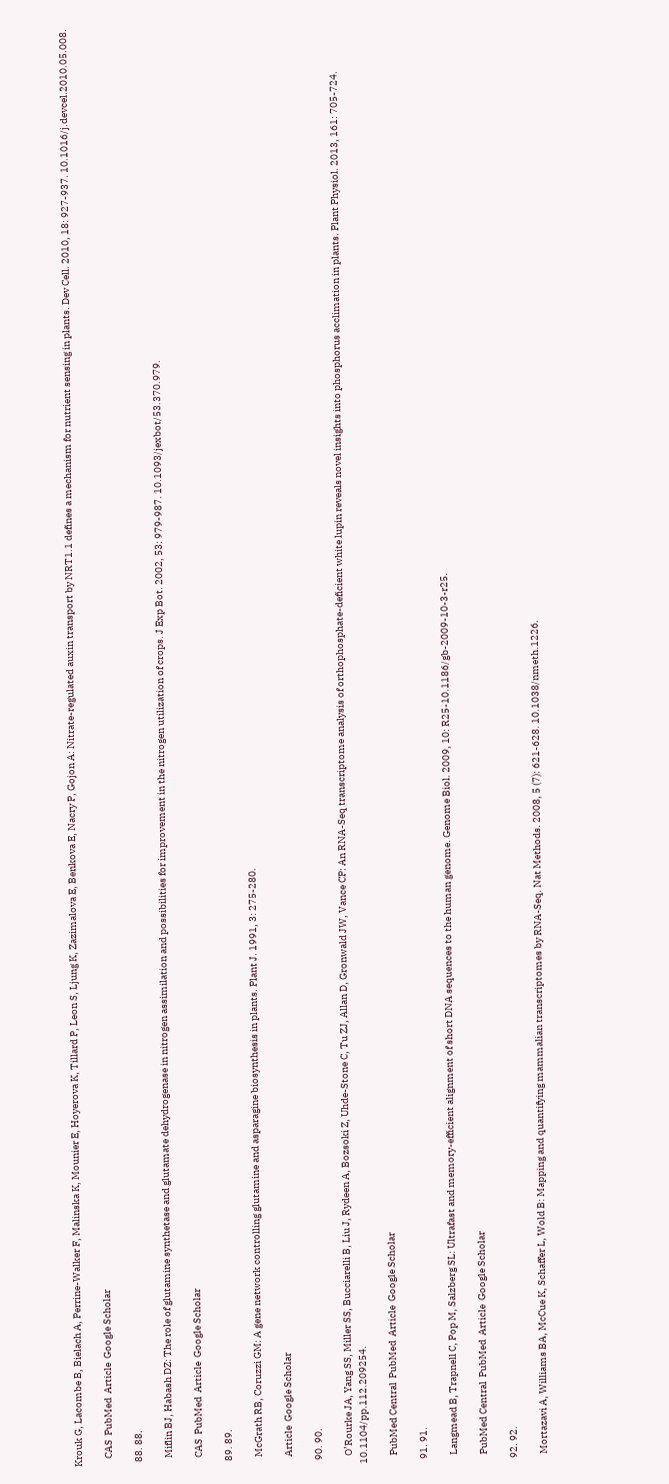Krouk G, Lacombe B, Bielach A, Perrine-Walker F, Malinska K, Mounier E, Hoyerova K, Tillard P, Leon S, Ljung K, Zazimalova E, Benkova E, Nacry P, Gojon A: Nitrate-regulated auxin transport by NRT1.1 defines a mechanism for nutrient sensing in plants. Dev Cell. 2010, 18: 927-937. 10.1016/j.devcel.2010.05.008.

    CAS  PubMed  Article  Google Scholar

  88. 88.

    Miflin BJ, Habash DZ: The role of glutamine synthetase and glutamate dehydrogenase in nitrogen assimilation and possibilities for improvement in the nitrogen utilization of crops. J Exp Bot. 2002, 53: 979-987. 10.1093/jexbot/53.370.979.

    CAS  PubMed  Article  Google Scholar

  89. 89.

    McGrath RB, Coruzzi GM: A gene network controlling glutamine and asparagine biosynthesis in plants. Plant J. 1991, 3: 275-280.

    Article  Google Scholar

  90. 90.

    O’Rourke JA, Yang SS, Miller SS, Bucciarelli B, Liu J, Rydeen A, Bozsoki Z, Uhde-Stone C, Tu ZJ, Allan D, Gronwald JW, Vance CP: An RNA-Seq transcriptome analysis of orthophosphate-deficient white lupin reveals novel insights into phosphorus acclimation in plants. Plant Physiol. 2013, 161: 705-724. 10.1104/pp.112.209254.

    PubMed Central  PubMed  Article  Google Scholar

  91. 91.

    Langmead B, Trapnell C, Pop M, Salzberg SL: Ultrafast and memory-efficient alignment of short DNA sequences to the human genome. Genome Biol. 2009, 10: R25-10.1186/gb-2009-10-3-r25.

    PubMed Central  PubMed  Article  Google Scholar

  92. 92.

    Mortazavi A, Williams BA, McCue K, Schaffer L, Wold B: Mapping and quantifying mammalian transcriptomes by RNA-Seq. Nat Methods. 2008, 5 (7): 621-628. 10.1038/nmeth.1226.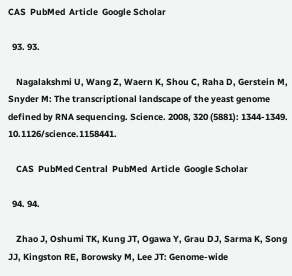CAS  PubMed  Article  Google Scholar

  93. 93.

    Nagalakshmi U, Wang Z, Waern K, Shou C, Raha D, Gerstein M, Snyder M: The transcriptional landscape of the yeast genome defined by RNA sequencing. Science. 2008, 320 (5881): 1344-1349. 10.1126/science.1158441.

    CAS  PubMed Central  PubMed  Article  Google Scholar

  94. 94.

    Zhao J, Oshumi TK, Kung JT, Ogawa Y, Grau DJ, Sarma K, Song JJ, Kingston RE, Borowsky M, Lee JT: Genome-wide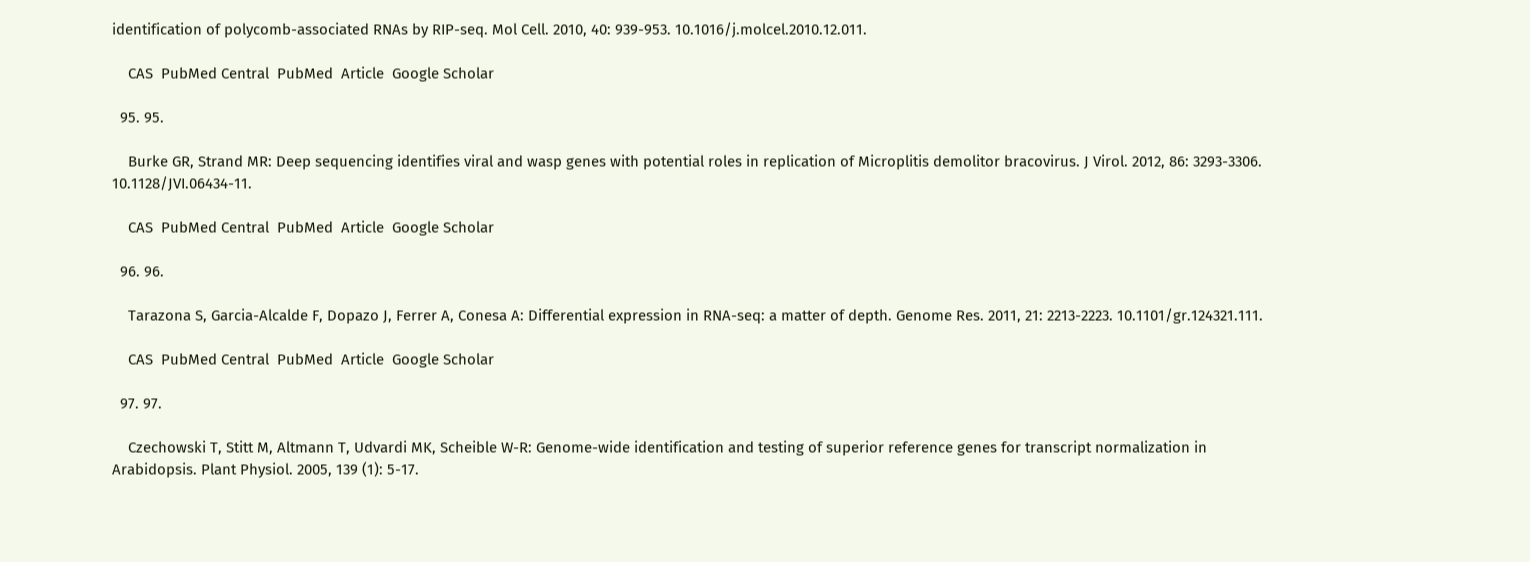identification of polycomb-associated RNAs by RIP-seq. Mol Cell. 2010, 40: 939-953. 10.1016/j.molcel.2010.12.011.

    CAS  PubMed Central  PubMed  Article  Google Scholar

  95. 95.

    Burke GR, Strand MR: Deep sequencing identifies viral and wasp genes with potential roles in replication of Microplitis demolitor bracovirus. J Virol. 2012, 86: 3293-3306. 10.1128/JVI.06434-11.

    CAS  PubMed Central  PubMed  Article  Google Scholar

  96. 96.

    Tarazona S, Garcia-Alcalde F, Dopazo J, Ferrer A, Conesa A: Differential expression in RNA-seq: a matter of depth. Genome Res. 2011, 21: 2213-2223. 10.1101/gr.124321.111.

    CAS  PubMed Central  PubMed  Article  Google Scholar

  97. 97.

    Czechowski T, Stitt M, Altmann T, Udvardi MK, Scheible W-R: Genome-wide identification and testing of superior reference genes for transcript normalization in Arabidopsis. Plant Physiol. 2005, 139 (1): 5-17.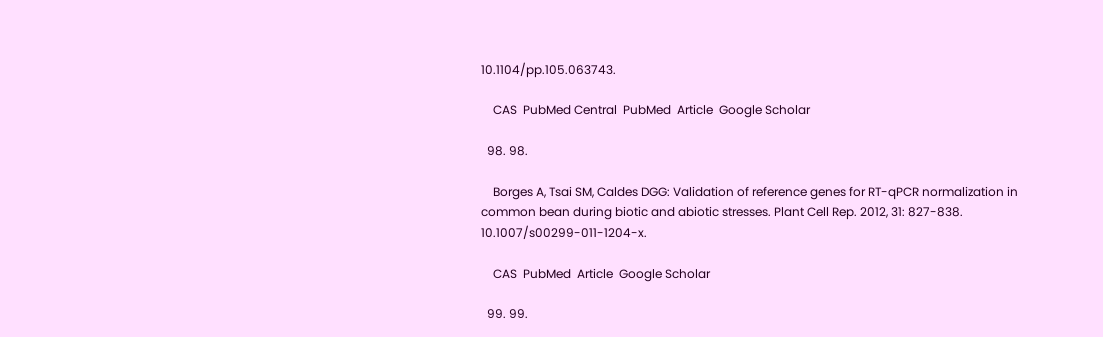10.1104/pp.105.063743.

    CAS  PubMed Central  PubMed  Article  Google Scholar

  98. 98.

    Borges A, Tsai SM, Caldes DGG: Validation of reference genes for RT-qPCR normalization in common bean during biotic and abiotic stresses. Plant Cell Rep. 2012, 31: 827-838. 10.1007/s00299-011-1204-x.

    CAS  PubMed  Article  Google Scholar

  99. 99.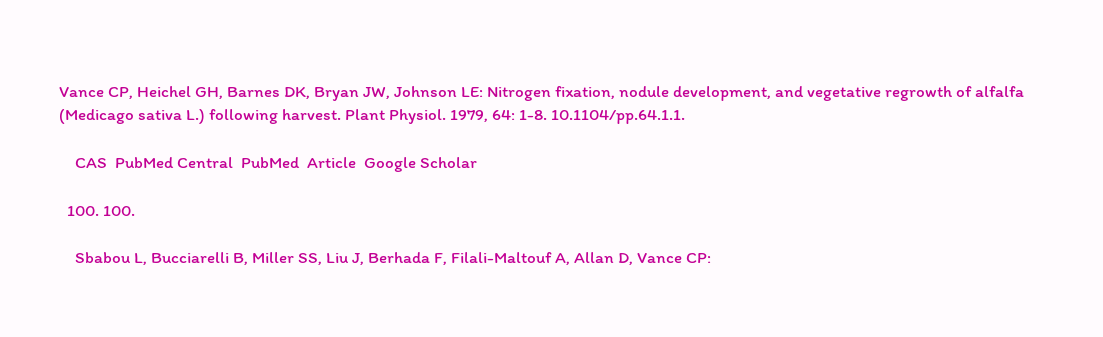Vance CP, Heichel GH, Barnes DK, Bryan JW, Johnson LE: Nitrogen fixation, nodule development, and vegetative regrowth of alfalfa (Medicago sativa L.) following harvest. Plant Physiol. 1979, 64: 1-8. 10.1104/pp.64.1.1.

    CAS  PubMed Central  PubMed  Article  Google Scholar

  100. 100.

    Sbabou L, Bucciarelli B, Miller SS, Liu J, Berhada F, Filali-Maltouf A, Allan D, Vance CP: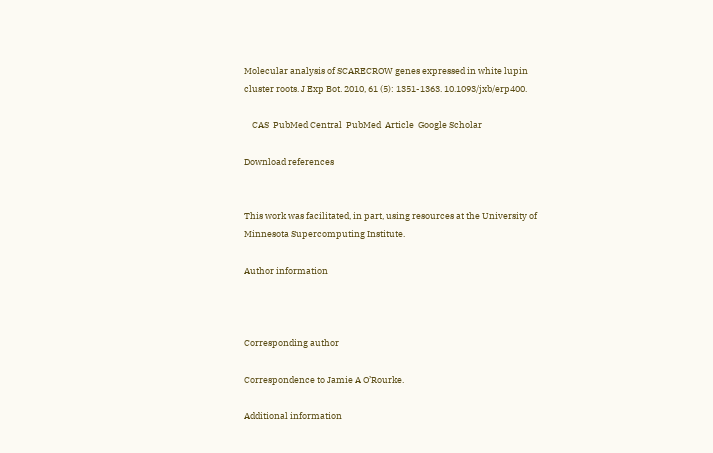Molecular analysis of SCARECROW genes expressed in white lupin cluster roots. J Exp Bot. 2010, 61 (5): 1351-1363. 10.1093/jxb/erp400.

    CAS  PubMed Central  PubMed  Article  Google Scholar

Download references


This work was facilitated, in part, using resources at the University of Minnesota Supercomputing Institute.

Author information



Corresponding author

Correspondence to Jamie A O’Rourke.

Additional information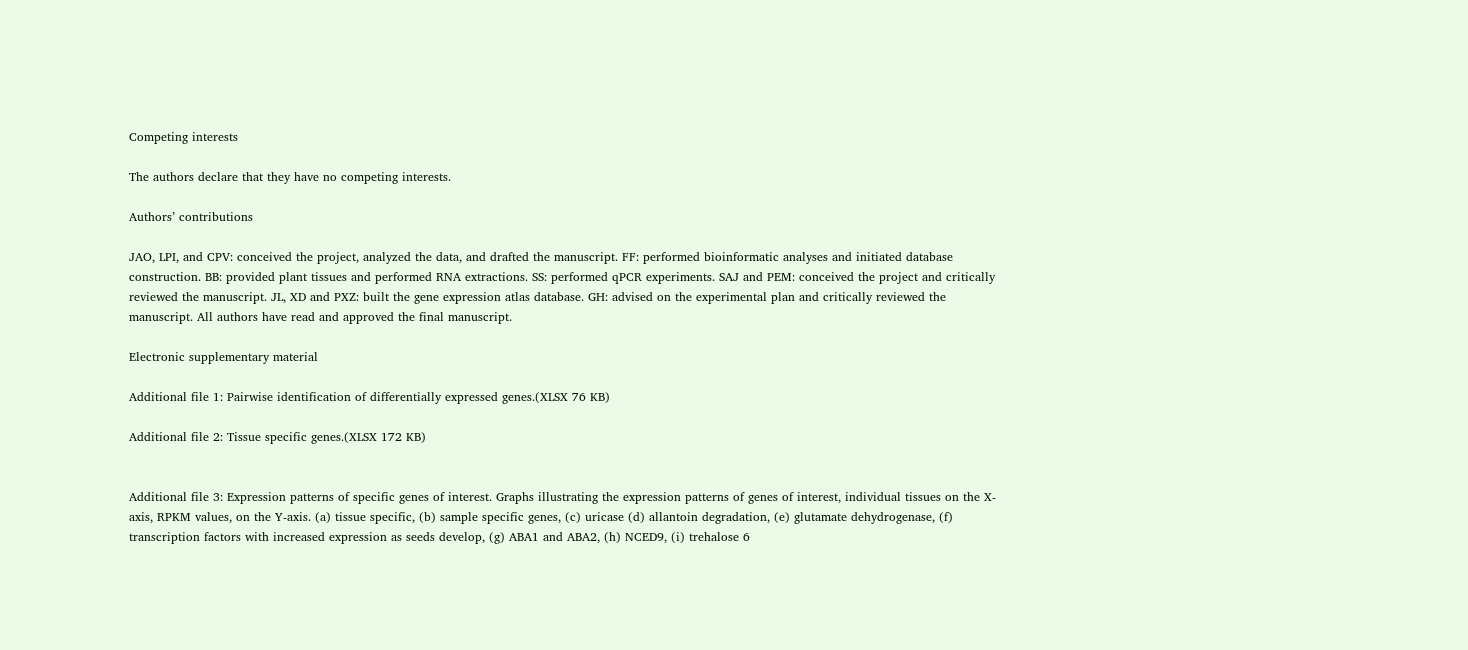Competing interests

The authors declare that they have no competing interests.

Authors’ contributions

JAO, LPI, and CPV: conceived the project, analyzed the data, and drafted the manuscript. FF: performed bioinformatic analyses and initiated database construction. BB: provided plant tissues and performed RNA extractions. SS: performed qPCR experiments. SAJ and PEM: conceived the project and critically reviewed the manuscript. JL, XD and PXZ: built the gene expression atlas database. GH: advised on the experimental plan and critically reviewed the manuscript. All authors have read and approved the final manuscript.

Electronic supplementary material

Additional file 1: Pairwise identification of differentially expressed genes.(XLSX 76 KB)

Additional file 2: Tissue specific genes.(XLSX 172 KB)


Additional file 3: Expression patterns of specific genes of interest. Graphs illustrating the expression patterns of genes of interest, individual tissues on the X-axis, RPKM values, on the Y-axis. (a) tissue specific, (b) sample specific genes, (c) uricase (d) allantoin degradation, (e) glutamate dehydrogenase, (f) transcription factors with increased expression as seeds develop, (g) ABA1 and ABA2, (h) NCED9, (i) trehalose 6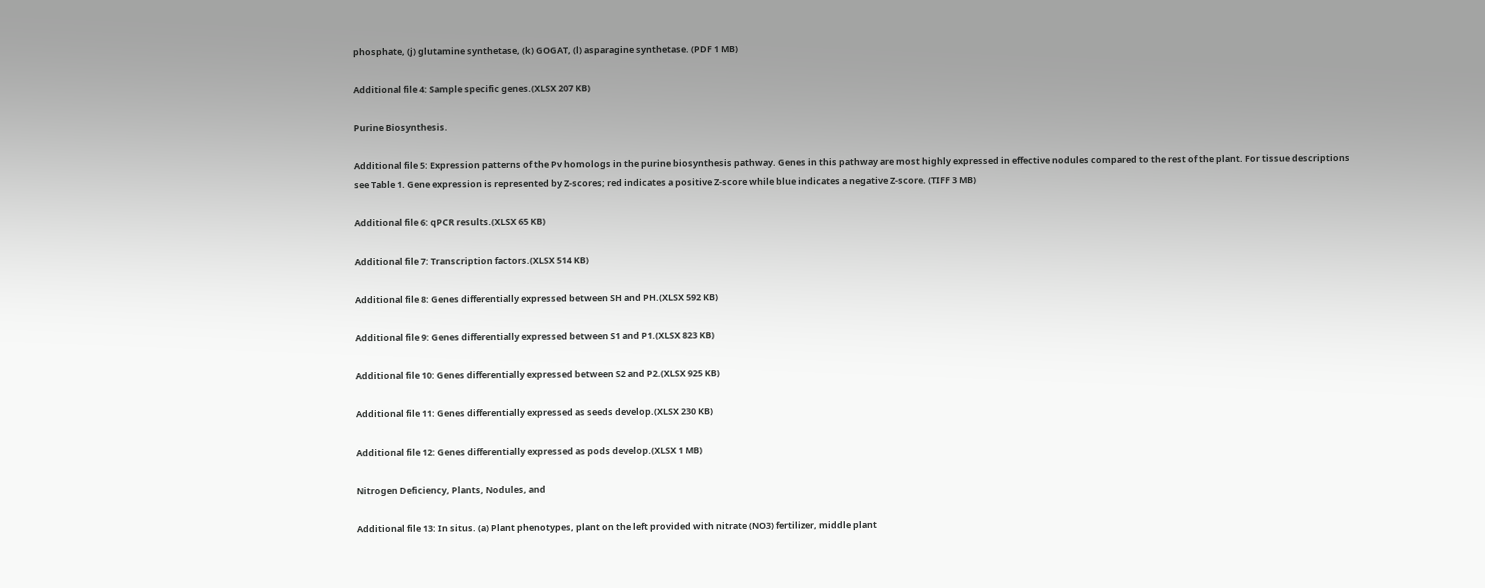phosphate, (j) glutamine synthetase, (k) GOGAT, (l) asparagine synthetase. (PDF 1 MB)

Additional file 4: Sample specific genes.(XLSX 207 KB)

Purine Biosynthesis.

Additional file 5: Expression patterns of the Pv homologs in the purine biosynthesis pathway. Genes in this pathway are most highly expressed in effective nodules compared to the rest of the plant. For tissue descriptions see Table 1. Gene expression is represented by Z-scores; red indicates a positive Z-score while blue indicates a negative Z-score. (TIFF 3 MB)

Additional file 6: qPCR results.(XLSX 65 KB)

Additional file 7: Transcription factors.(XLSX 514 KB)

Additional file 8: Genes differentially expressed between SH and PH.(XLSX 592 KB)

Additional file 9: Genes differentially expressed between S1 and P1.(XLSX 823 KB)

Additional file 10: Genes differentially expressed between S2 and P2.(XLSX 925 KB)

Additional file 11: Genes differentially expressed as seeds develop.(XLSX 230 KB)

Additional file 12: Genes differentially expressed as pods develop.(XLSX 1 MB)

Nitrogen Deficiency, Plants, Nodules, and

Additional file 13: In situs. (a) Plant phenotypes, plant on the left provided with nitrate (NO3) fertilizer, middle plant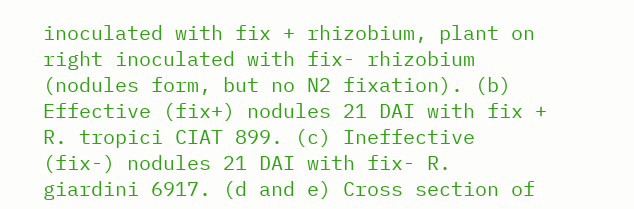inoculated with fix + rhizobium, plant on right inoculated with fix- rhizobium (nodules form, but no N2 fixation). (b) Effective (fix+) nodules 21 DAI with fix + R. tropici CIAT 899. (c) Ineffective (fix-) nodules 21 DAI with fix- R. giardini 6917. (d and e) Cross section of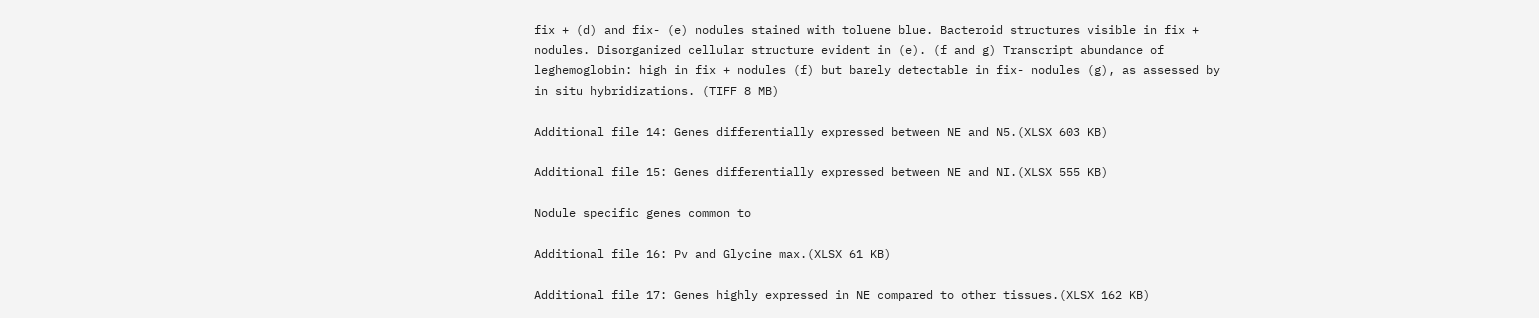fix + (d) and fix- (e) nodules stained with toluene blue. Bacteroid structures visible in fix + nodules. Disorganized cellular structure evident in (e). (f and g) Transcript abundance of leghemoglobin: high in fix + nodules (f) but barely detectable in fix- nodules (g), as assessed by in situ hybridizations. (TIFF 8 MB)

Additional file 14: Genes differentially expressed between NE and N5.(XLSX 603 KB)

Additional file 15: Genes differentially expressed between NE and NI.(XLSX 555 KB)

Nodule specific genes common to

Additional file 16: Pv and Glycine max.(XLSX 61 KB)

Additional file 17: Genes highly expressed in NE compared to other tissues.(XLSX 162 KB)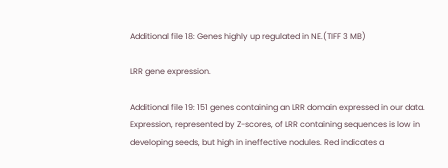Additional file 18: Genes highly up regulated in NE.(TIFF 3 MB)

LRR gene expression.

Additional file 19: 151 genes containing an LRR domain expressed in our data. Expression, represented by Z-scores, of LRR containing sequences is low in developing seeds, but high in ineffective nodules. Red indicates a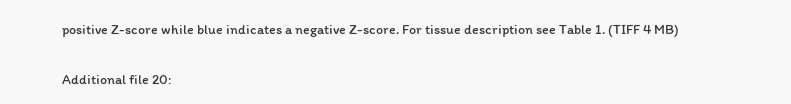positive Z-score while blue indicates a negative Z-score. For tissue description see Table 1. (TIFF 4 MB)

Additional file 20: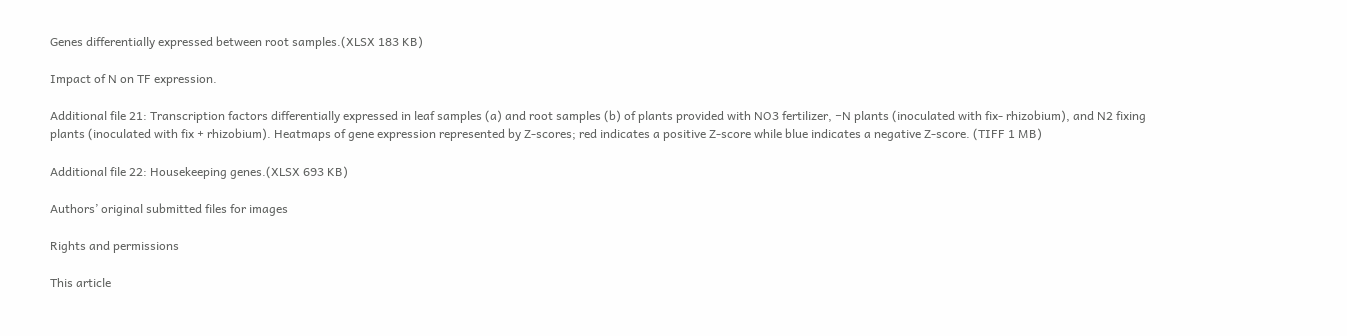Genes differentially expressed between root samples.(XLSX 183 KB)

Impact of N on TF expression.

Additional file 21: Transcription factors differentially expressed in leaf samples (a) and root samples (b) of plants provided with NO3 fertilizer, −N plants (inoculated with fix- rhizobium), and N2 fixing plants (inoculated with fix + rhizobium). Heatmaps of gene expression represented by Z-scores; red indicates a positive Z-score while blue indicates a negative Z-score. (TIFF 1 MB)

Additional file 22: Housekeeping genes.(XLSX 693 KB)

Authors’ original submitted files for images

Rights and permissions

This article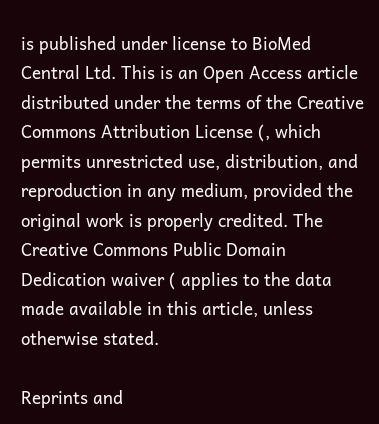is published under license to BioMed Central Ltd. This is an Open Access article distributed under the terms of the Creative Commons Attribution License (, which permits unrestricted use, distribution, and reproduction in any medium, provided the original work is properly credited. The Creative Commons Public Domain Dedication waiver ( applies to the data made available in this article, unless otherwise stated.

Reprints and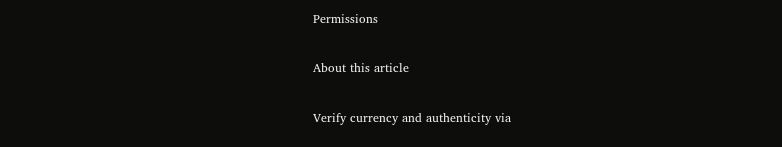Permissions

About this article

Verify currency and authenticity via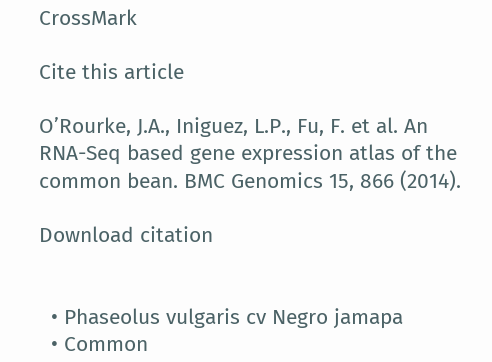CrossMark

Cite this article

O’Rourke, J.A., Iniguez, L.P., Fu, F. et al. An RNA-Seq based gene expression atlas of the common bean. BMC Genomics 15, 866 (2014).

Download citation


  • Phaseolus vulgaris cv Negro jamapa
  • Common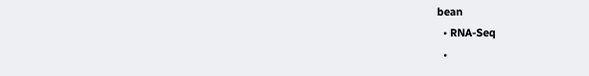bean
  • RNA-Seq
  •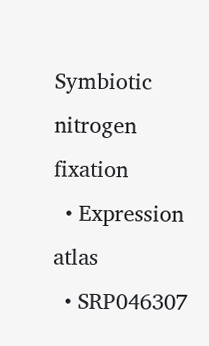Symbiotic nitrogen fixation
  • Expression atlas
  • SRP046307